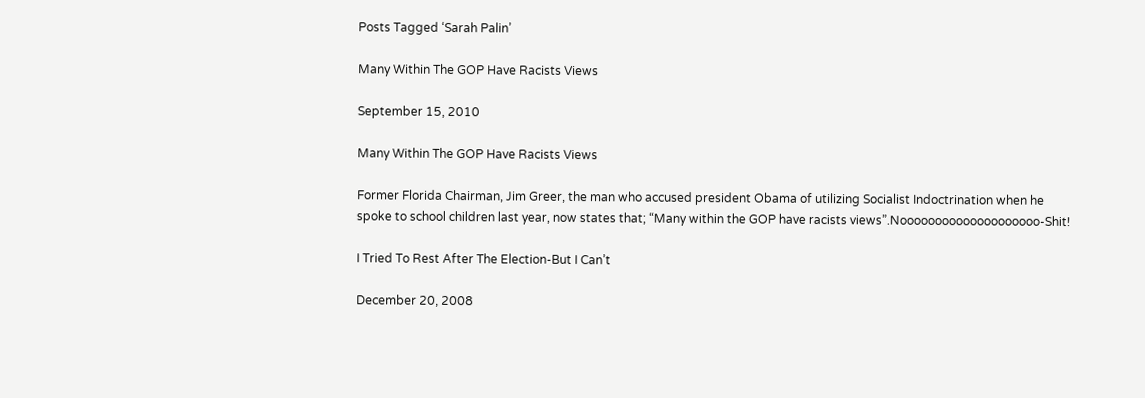Posts Tagged ‘Sarah Palin’

Many Within The GOP Have Racists Views

September 15, 2010

Many Within The GOP Have Racists Views

Former Florida Chairman, Jim Greer, the man who accused president Obama of utilizing Socialist Indoctrination when he spoke to school children last year, now states that; “Many within the GOP have racists views”.Noooooooooooooooooooo-Shit!

I Tried To Rest After The Election-But I Can’t

December 20, 2008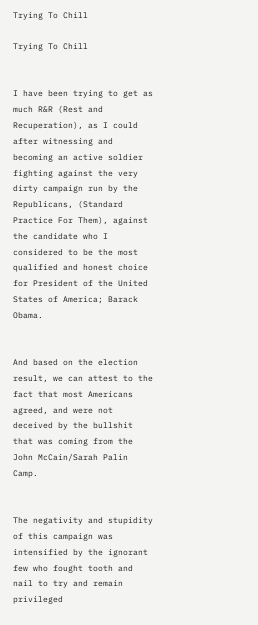Trying To Chill

Trying To Chill


I have been trying to get as much R&R (Rest and Recuperation), as I could after witnessing and becoming an active soldier fighting against the very dirty campaign run by the Republicans, (Standard Practice For Them), against the candidate who I considered to be the most qualified and honest choice for President of the United States of America; Barack Obama.


And based on the election result, we can attest to the fact that most Americans agreed, and were not deceived by the bullshit that was coming from the John McCain/Sarah Palin Camp.


The negativity and stupidity of this campaign was intensified by the ignorant few who fought tooth and nail to try and remain privileged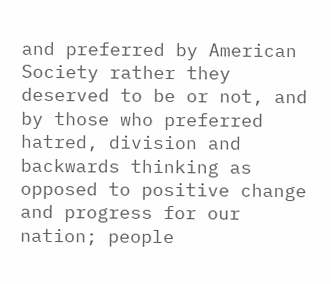and preferred by American Society rather they deserved to be or not, and by those who preferred hatred, division and backwards thinking as opposed to positive change and progress for our nation; people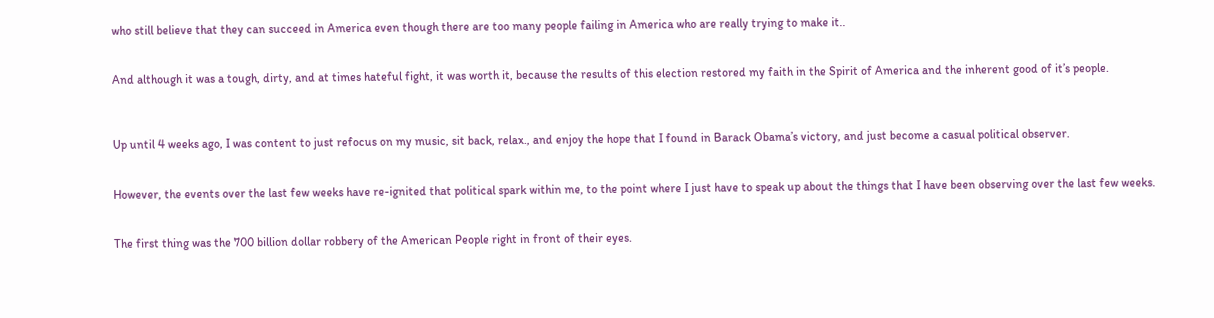who still believe that they can succeed in America even though there are too many people failing in America who are really trying to make it..


And although it was a tough, dirty, and at times hateful fight, it was worth it, because the results of this election restored my faith in the Spirit of America and the inherent good of it’s people.



Up until 4 weeks ago, I was content to just refocus on my music, sit back, relax., and enjoy the hope that I found in Barack Obama’s victory, and just become a casual political observer.


However, the events over the last few weeks have re-ignited that political spark within me, to the point where I just have to speak up about the things that I have been observing over the last few weeks.


The first thing was the 700 billion dollar robbery of the American People right in front of their eyes.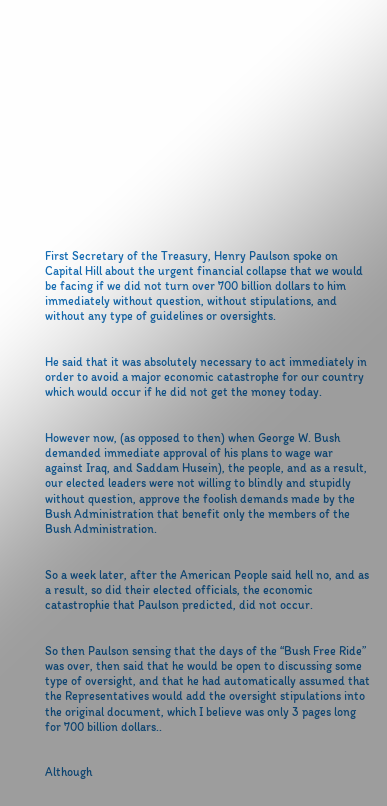First Secretary of the Treasury, Henry Paulson spoke on Capital Hill about the urgent financial collapse that we would be facing if we did not turn over 700 billion dollars to him immediately without question, without stipulations, and without any type of guidelines or oversights.


He said that it was absolutely necessary to act immediately in order to avoid a major economic catastrophe for our country which would occur if he did not get the money today.


However now, (as opposed to then) when George W. Bush demanded immediate approval of his plans to wage war against Iraq, and Saddam Husein), the people, and as a result, our elected leaders were not willing to blindly and stupidly without question, approve the foolish demands made by the Bush Administration that benefit only the members of the Bush Administration.


So a week later, after the American People said hell no, and as a result, so did their elected officials, the economic catastrophie that Paulson predicted, did not occur.


So then Paulson sensing that the days of the “Bush Free Ride” was over, then said that he would be open to discussing some type of oversight, and that he had automatically assumed that the Representatives would add the oversight stipulations into the original document, which I believe was only 3 pages long for 700 billion dollars..


Although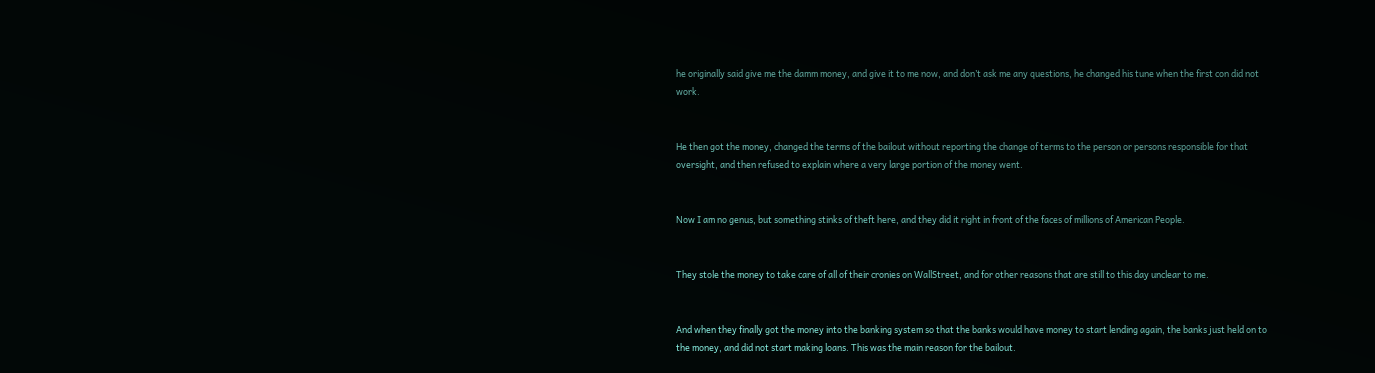he originally said give me the damm money, and give it to me now, and don’t ask me any questions, he changed his tune when the first con did not work.


He then got the money, changed the terms of the bailout without reporting the change of terms to the person or persons responsible for that oversight, and then refused to explain where a very large portion of the money went.


Now I am no genus, but something stinks of theft here, and they did it right in front of the faces of millions of American People.


They stole the money to take care of all of their cronies on WallStreet, and for other reasons that are still to this day unclear to me.


And when they finally got the money into the banking system so that the banks would have money to start lending again, the banks just held on to the money, and did not start making loans. This was the main reason for the bailout.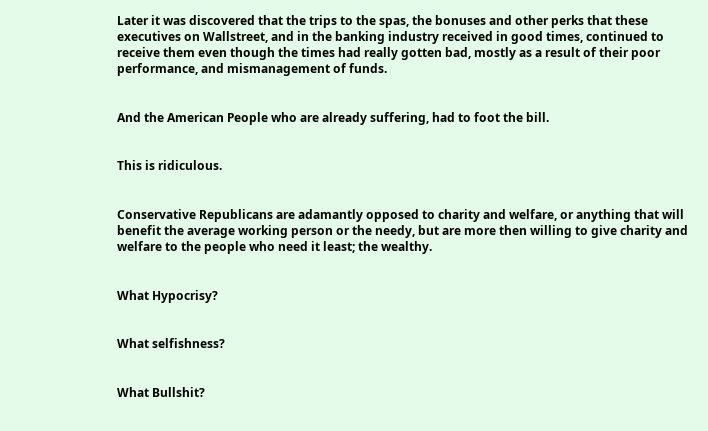Later it was discovered that the trips to the spas, the bonuses and other perks that these executives on Wallstreet, and in the banking industry received in good times, continued to receive them even though the times had really gotten bad, mostly as a result of their poor performance, and mismanagement of funds.


And the American People who are already suffering, had to foot the bill.


This is ridiculous.


Conservative Republicans are adamantly opposed to charity and welfare, or anything that will benefit the average working person or the needy, but are more then willing to give charity and welfare to the people who need it least; the wealthy.


What Hypocrisy?


What selfishness?


What Bullshit?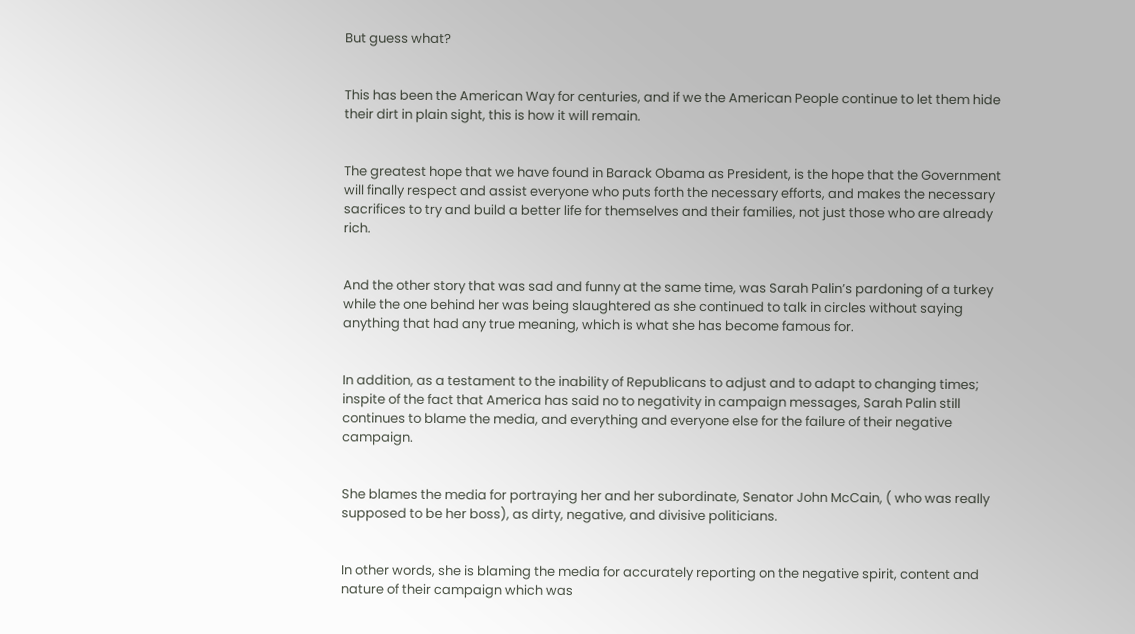But guess what?


This has been the American Way for centuries, and if we the American People continue to let them hide their dirt in plain sight, this is how it will remain.


The greatest hope that we have found in Barack Obama as President, is the hope that the Government will finally respect and assist everyone who puts forth the necessary efforts, and makes the necessary sacrifices to try and build a better life for themselves and their families, not just those who are already rich.


And the other story that was sad and funny at the same time, was Sarah Palin’s pardoning of a turkey while the one behind her was being slaughtered as she continued to talk in circles without saying anything that had any true meaning, which is what she has become famous for.


In addition, as a testament to the inability of Republicans to adjust and to adapt to changing times; inspite of the fact that America has said no to negativity in campaign messages, Sarah Palin still continues to blame the media, and everything and everyone else for the failure of their negative campaign.


She blames the media for portraying her and her subordinate, Senator John McCain, ( who was really supposed to be her boss), as dirty, negative, and divisive politicians.


In other words, she is blaming the media for accurately reporting on the negative spirit, content and nature of their campaign which was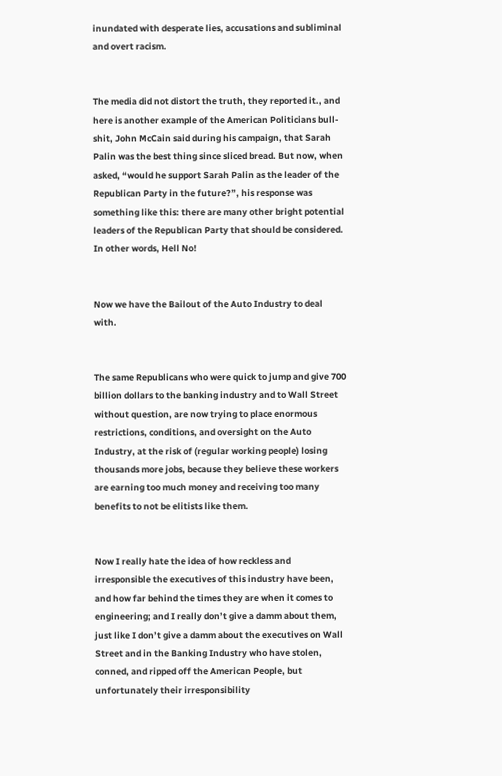inundated with desperate lies, accusations and subliminal and overt racism.


The media did not distort the truth, they reported it., and here is another example of the American Politicians bull-shit, John McCain said during his campaign, that Sarah Palin was the best thing since sliced bread. But now, when asked, “would he support Sarah Palin as the leader of the Republican Party in the future?”, his response was something like this: there are many other bright potential leaders of the Republican Party that should be considered. In other words, Hell No!


Now we have the Bailout of the Auto Industry to deal with.


The same Republicans who were quick to jump and give 700 billion dollars to the banking industry and to Wall Street without question, are now trying to place enormous restrictions, conditions, and oversight on the Auto Industry, at the risk of (regular working people) losing thousands more jobs, because they believe these workers are earning too much money and receiving too many benefits to not be elitists like them.


Now I really hate the idea of how reckless and irresponsible the executives of this industry have been, and how far behind the times they are when it comes to engineering; and I really don’t give a damm about them, just like I don’t give a damm about the executives on Wall Street and in the Banking Industry who have stolen, conned, and ripped off the American People, but unfortunately their irresponsibility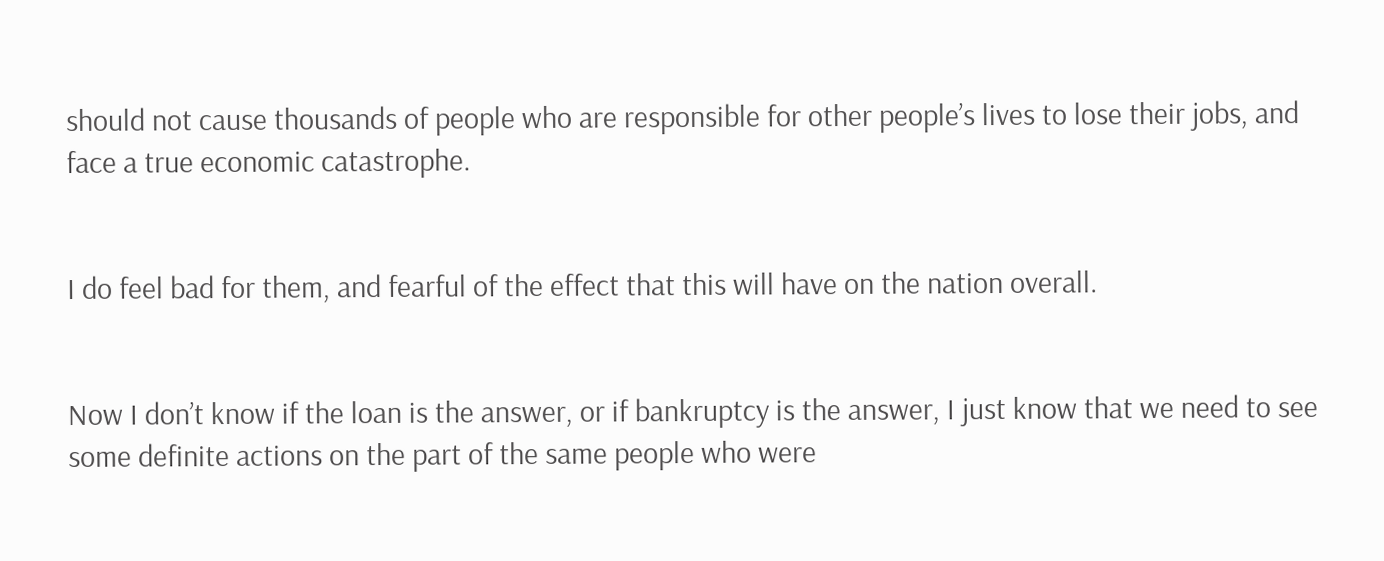should not cause thousands of people who are responsible for other people’s lives to lose their jobs, and face a true economic catastrophe.


I do feel bad for them, and fearful of the effect that this will have on the nation overall.


Now I don’t know if the loan is the answer, or if bankruptcy is the answer, I just know that we need to see some definite actions on the part of the same people who were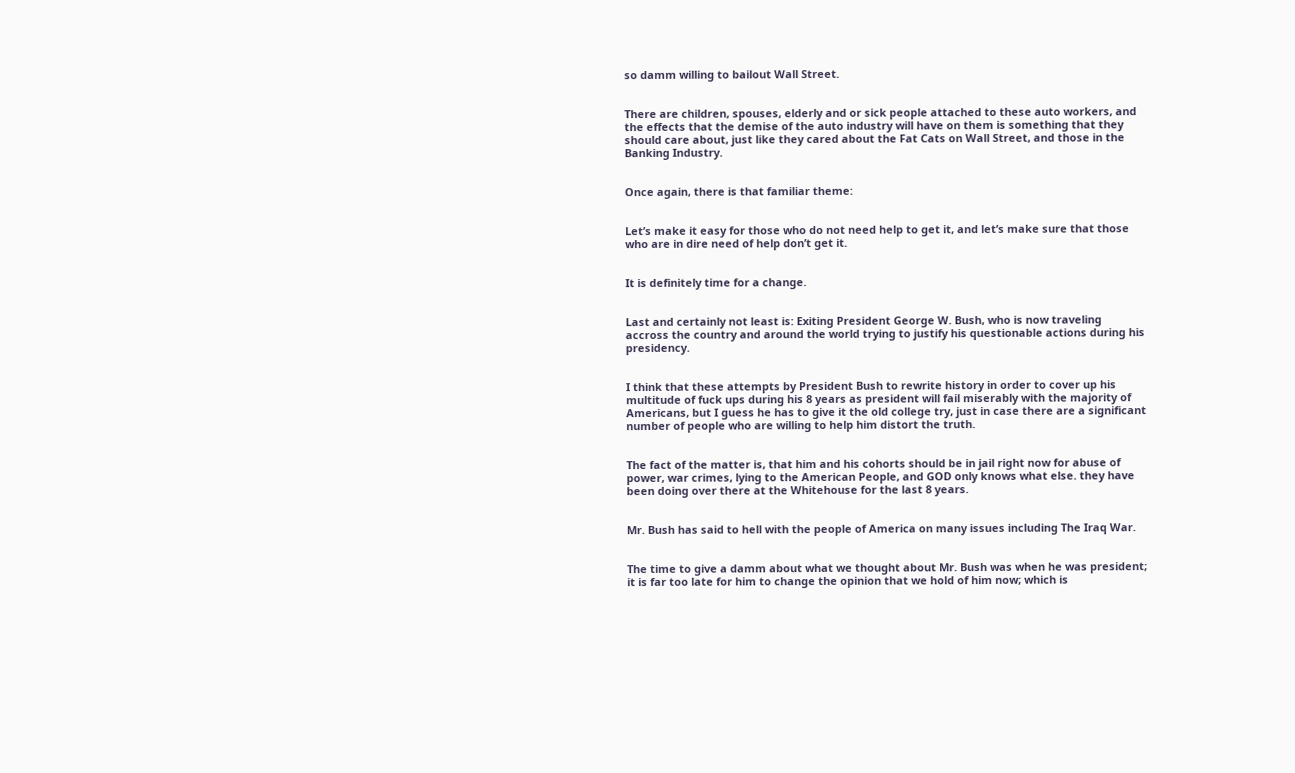so damm willing to bailout Wall Street.


There are children, spouses, elderly and or sick people attached to these auto workers, and the effects that the demise of the auto industry will have on them is something that they should care about, just like they cared about the Fat Cats on Wall Street, and those in the Banking Industry.


Once again, there is that familiar theme:


Let’s make it easy for those who do not need help to get it, and let’s make sure that those who are in dire need of help don’t get it.


It is definitely time for a change.


Last and certainly not least is: Exiting President George W. Bush, who is now traveling accross the country and around the world trying to justify his questionable actions during his presidency.


I think that these attempts by President Bush to rewrite history in order to cover up his multitude of fuck ups during his 8 years as president will fail miserably with the majority of Americans, but I guess he has to give it the old college try, just in case there are a significant number of people who are willing to help him distort the truth.


The fact of the matter is, that him and his cohorts should be in jail right now for abuse of power, war crimes, lying to the American People, and GOD only knows what else. they have been doing over there at the Whitehouse for the last 8 years.


Mr. Bush has said to hell with the people of America on many issues including The Iraq War.


The time to give a damm about what we thought about Mr. Bush was when he was president; it is far too late for him to change the opinion that we hold of him now; which is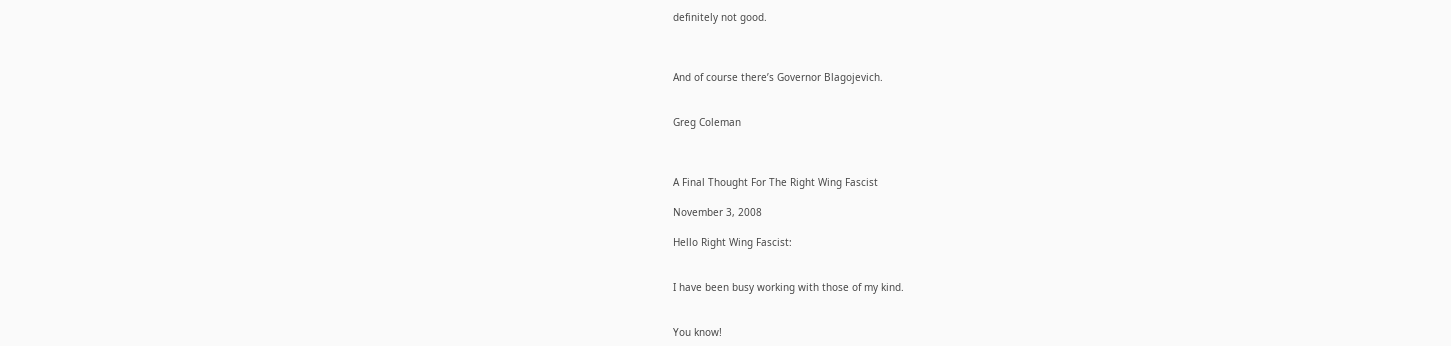definitely not good.



And of course there’s Governor Blagojevich.


Greg Coleman



A Final Thought For The Right Wing Fascist

November 3, 2008

Hello Right Wing Fascist:


I have been busy working with those of my kind.


You know!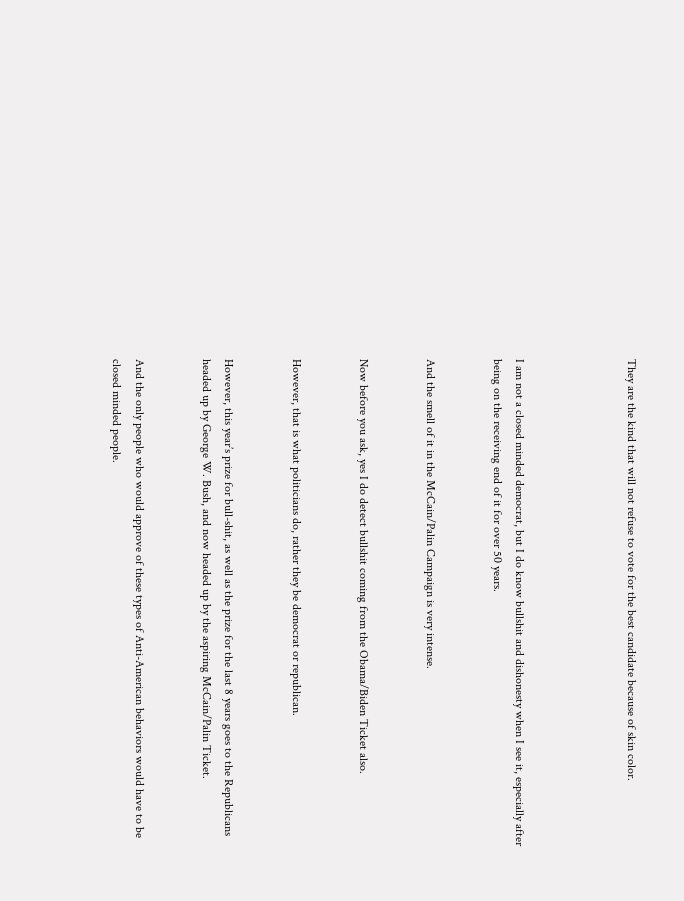They are the kind that will not refuse to vote for the best candidate because of skin color.




I am not a closed minded democrat, but I do know bullshit and dishonesty when I see it, especially after being on the receiving end of it for over 50 years.


And the smell of it in the McCain/Palin Campaign is very intense.


Now before you ask, yes I do detect bullshit coming from the Obama/Biden Ticket also.


However, that is what politicians do, rather they be democrat or republican.


However, this year’s prize for bull-shit, as well as the prize for the last 8 years goes to the Republicans headed up by George W. Bush, and now headed up by the aspiring McCain/Palin Ticket.


And the only people who would approve of these types of Anti-American behaviors would have to be closed minded people.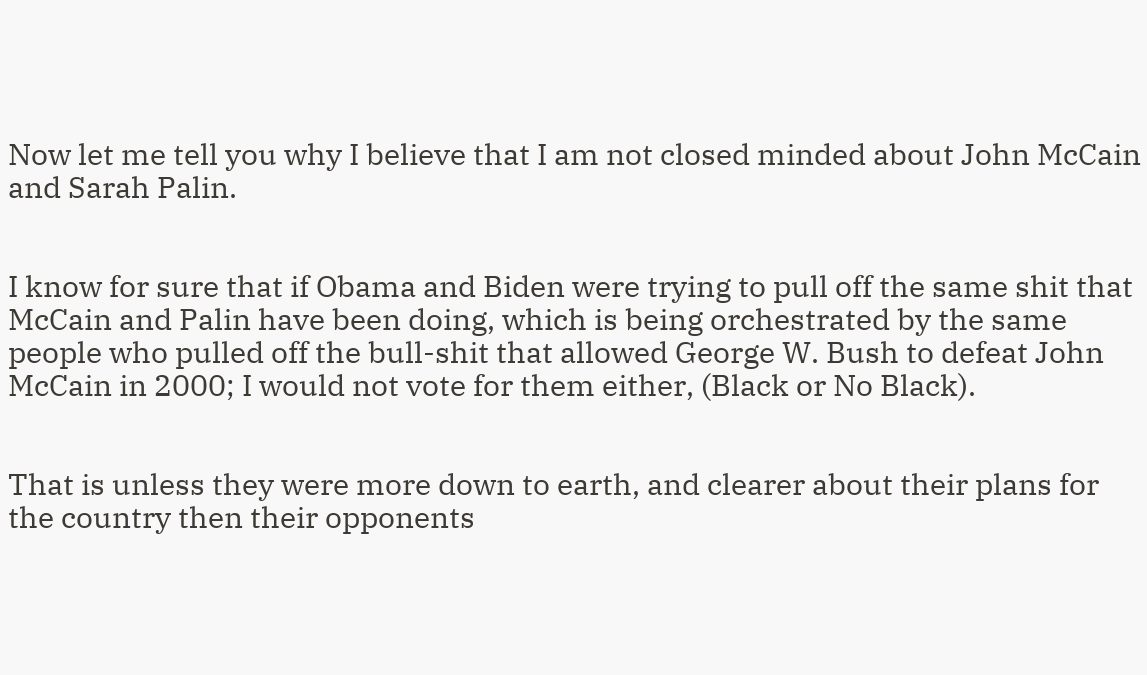Now let me tell you why I believe that I am not closed minded about John McCain and Sarah Palin.


I know for sure that if Obama and Biden were trying to pull off the same shit that McCain and Palin have been doing, which is being orchestrated by the same people who pulled off the bull-shit that allowed George W. Bush to defeat John McCain in 2000; I would not vote for them either, (Black or No Black).


That is unless they were more down to earth, and clearer about their plans for the country then their opponents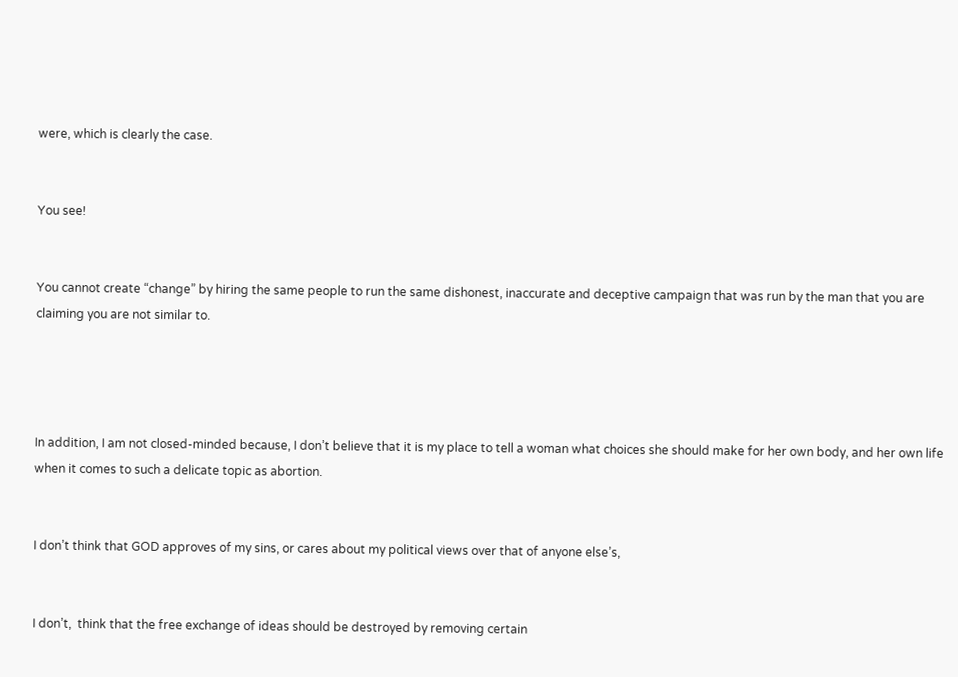were, which is clearly the case.


You see!


You cannot create “change” by hiring the same people to run the same dishonest, inaccurate and deceptive campaign that was run by the man that you are claiming you are not similar to.




In addition, I am not closed-minded because, I don’t believe that it is my place to tell a woman what choices she should make for her own body, and her own life when it comes to such a delicate topic as abortion.


I don’t think that GOD approves of my sins, or cares about my political views over that of anyone else’s,


I don’t,  think that the free exchange of ideas should be destroyed by removing certain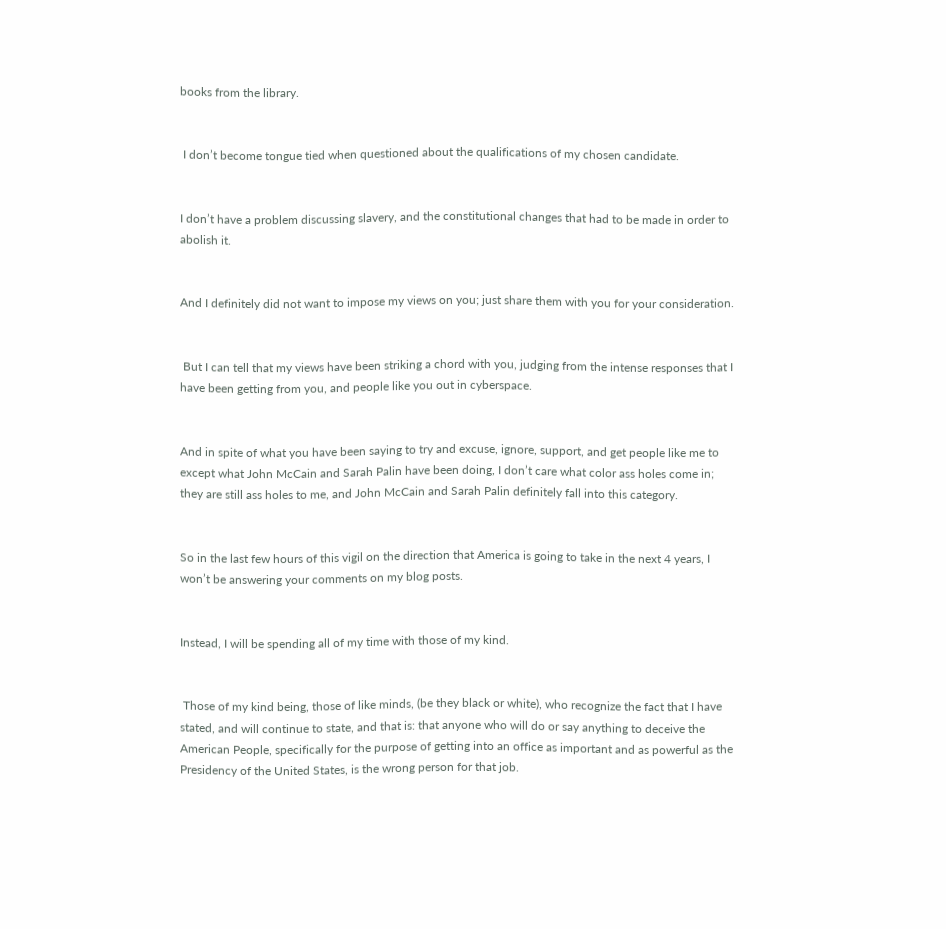books from the library.


 I don’t become tongue tied when questioned about the qualifications of my chosen candidate.


I don’t have a problem discussing slavery, and the constitutional changes that had to be made in order to abolish it.


And I definitely did not want to impose my views on you; just share them with you for your consideration.


 But I can tell that my views have been striking a chord with you, judging from the intense responses that I have been getting from you, and people like you out in cyberspace.


And in spite of what you have been saying to try and excuse, ignore, support, and get people like me to except what John McCain and Sarah Palin have been doing, I don’t care what color ass holes come in; they are still ass holes to me, and John McCain and Sarah Palin definitely fall into this category.


So in the last few hours of this vigil on the direction that America is going to take in the next 4 years, I won’t be answering your comments on my blog posts.


Instead, I will be spending all of my time with those of my kind.


 Those of my kind being, those of like minds, (be they black or white), who recognize the fact that I have stated, and will continue to state, and that is: that anyone who will do or say anything to deceive the American People, specifically for the purpose of getting into an office as important and as powerful as the Presidency of the United States, is the wrong person for that job.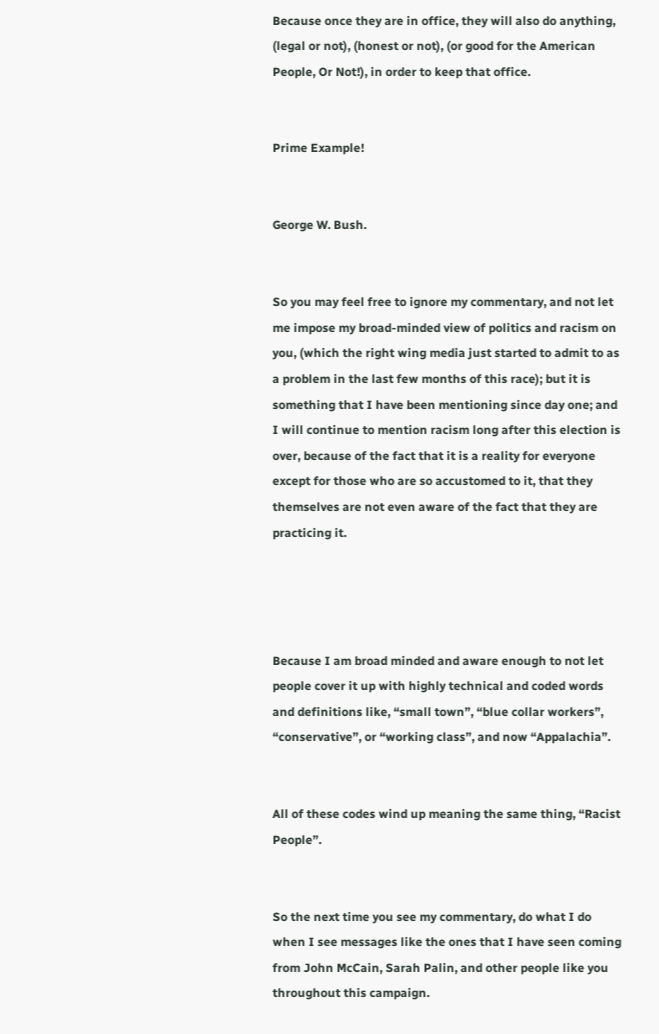Because once they are in office, they will also do anything, (legal or not), (honest or not), (or good for the American People, Or Not!), in order to keep that office.


Prime Example!


George W. Bush.


So you may feel free to ignore my commentary, and not let me impose my broad-minded view of politics and racism on you, (which the right wing media just started to admit to as a problem in the last few months of this race); but it is something that I have been mentioning since day one; and I will continue to mention racism long after this election is over, because of the fact that it is a reality for everyone except for those who are so accustomed to it, that they themselves are not even aware of the fact that they are practicing it.




Because I am broad minded and aware enough to not let people cover it up with highly technical and coded words and definitions like, “small town”, “blue collar workers”,  “conservative”, or “working class”, and now “Appalachia”.


All of these codes wind up meaning the same thing, “Racist People”.


So the next time you see my commentary, do what I do when I see messages like the ones that I have seen coming from John McCain, Sarah Palin, and other people like you throughout this campaign.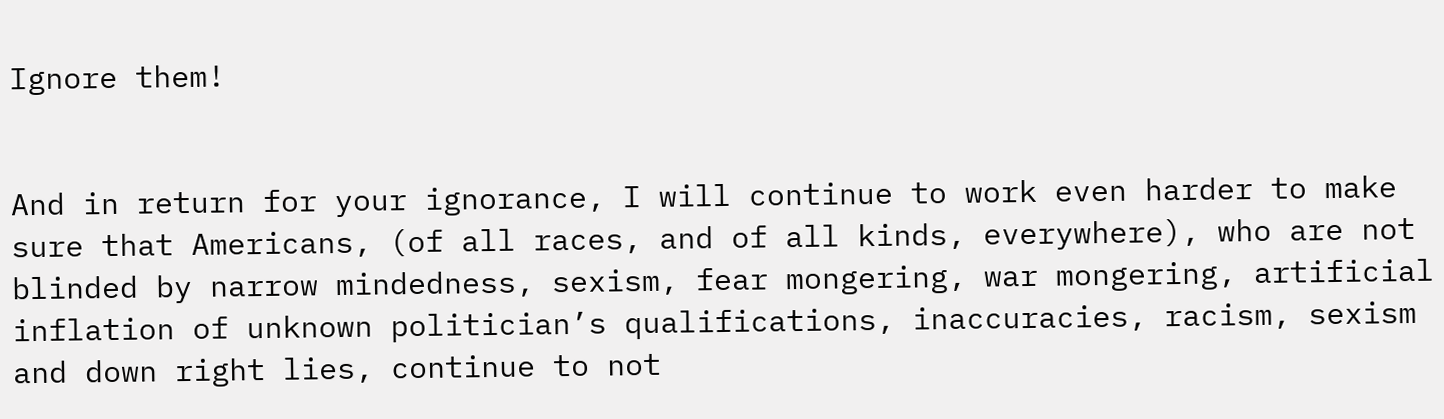Ignore them!


And in return for your ignorance, I will continue to work even harder to make sure that Americans, (of all races, and of all kinds, everywhere), who are not blinded by narrow mindedness, sexism, fear mongering, war mongering, artificial inflation of unknown politician’s qualifications, inaccuracies, racism, sexism and down right lies, continue to not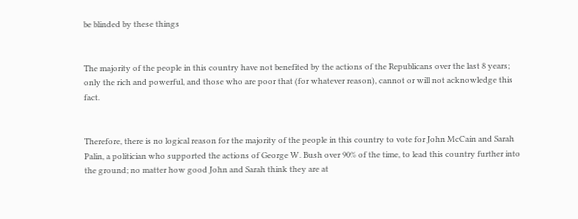be blinded by these things


The majority of the people in this country have not benefited by the actions of the Republicans over the last 8 years; only the rich and powerful, and those who are poor that (for whatever reason), cannot or will not acknowledge this fact.


Therefore, there is no logical reason for the majority of the people in this country to vote for John McCain and Sarah Palin, a politician who supported the actions of George W. Bush over 90% of the time, to lead this country further into the ground; no matter how good John and Sarah think they are at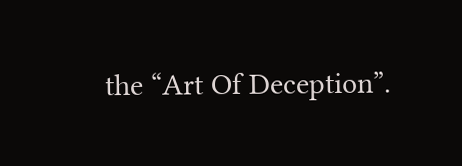the “Art Of Deception”.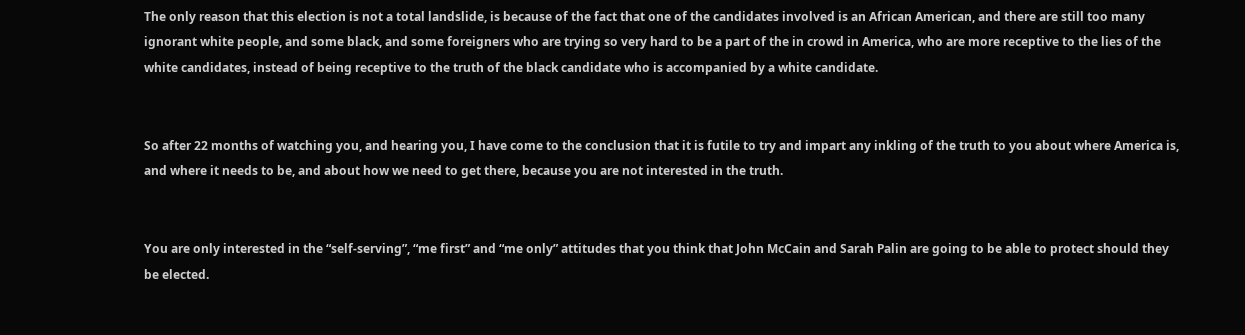The only reason that this election is not a total landslide, is because of the fact that one of the candidates involved is an African American, and there are still too many ignorant white people, and some black, and some foreigners who are trying so very hard to be a part of the in crowd in America, who are more receptive to the lies of the white candidates, instead of being receptive to the truth of the black candidate who is accompanied by a white candidate.


So after 22 months of watching you, and hearing you, I have come to the conclusion that it is futile to try and impart any inkling of the truth to you about where America is, and where it needs to be, and about how we need to get there, because you are not interested in the truth.


You are only interested in the “self-serving”, “me first” and “me only” attitudes that you think that John McCain and Sarah Palin are going to be able to protect should they be elected.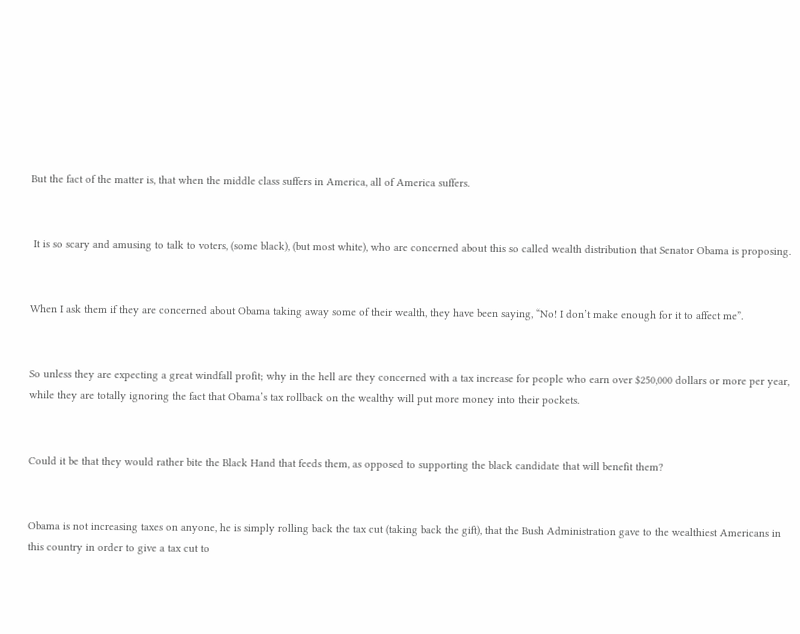But the fact of the matter is, that when the middle class suffers in America, all of America suffers.


 It is so scary and amusing to talk to voters, (some black), (but most white), who are concerned about this so called wealth distribution that Senator Obama is proposing.


When I ask them if they are concerned about Obama taking away some of their wealth, they have been saying, “No! I don’t make enough for it to affect me”.


So unless they are expecting a great windfall profit; why in the hell are they concerned with a tax increase for people who earn over $250,000 dollars or more per year, while they are totally ignoring the fact that Obama’s tax rollback on the wealthy will put more money into their pockets.


Could it be that they would rather bite the Black Hand that feeds them, as opposed to supporting the black candidate that will benefit them?


Obama is not increasing taxes on anyone, he is simply rolling back the tax cut (taking back the gift), that the Bush Administration gave to the wealthiest Americans in this country in order to give a tax cut to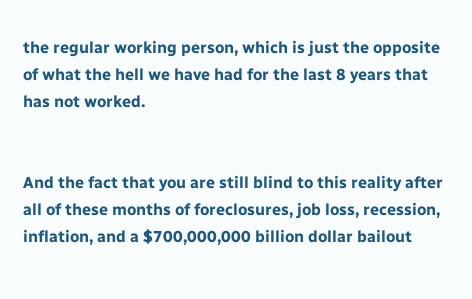the regular working person, which is just the opposite of what the hell we have had for the last 8 years that has not worked.


And the fact that you are still blind to this reality after all of these months of foreclosures, job loss, recession, inflation, and a $700,000,000 billion dollar bailout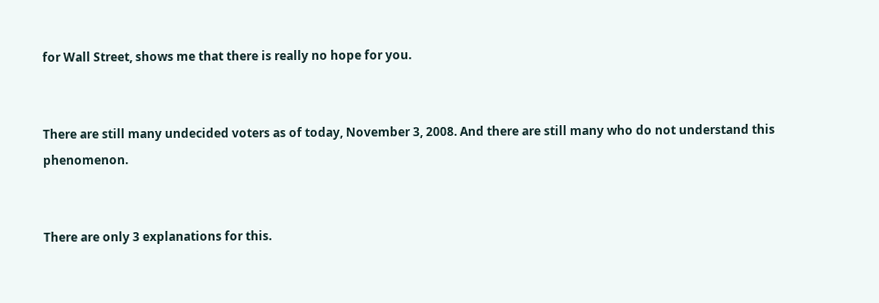for Wall Street, shows me that there is really no hope for you.


There are still many undecided voters as of today, November 3, 2008. And there are still many who do not understand this phenomenon.


There are only 3 explanations for this.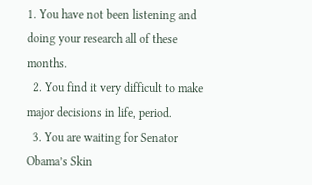1. You have not been listening and doing your research all of these months.
  2. You find it very difficult to make major decisions in life, period.
  3. You are waiting for Senator Obama’s Skin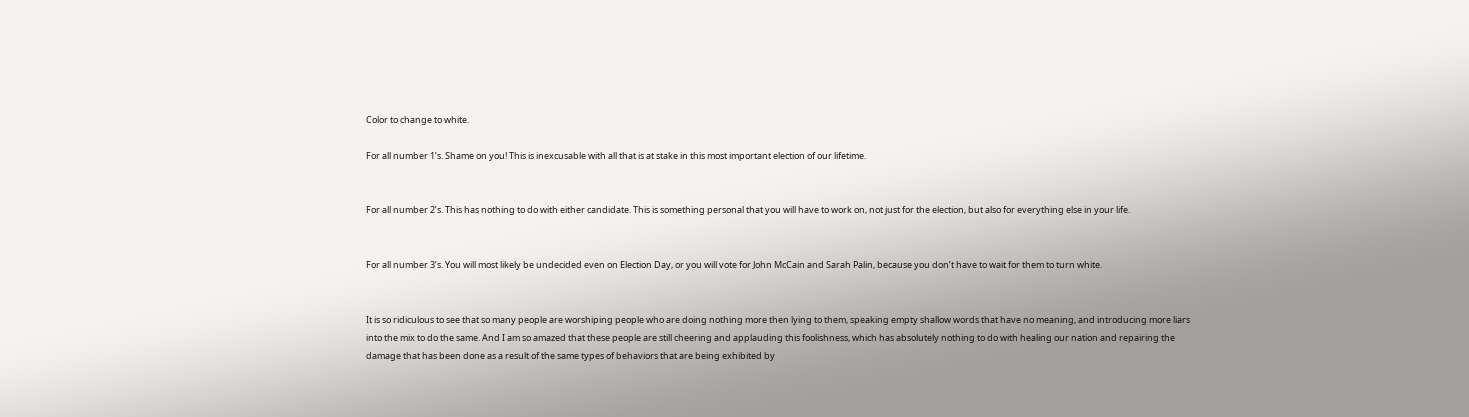Color to change to white.

For all number 1’s. Shame on you! This is inexcusable with all that is at stake in this most important election of our lifetime.


For all number 2’s. This has nothing to do with either candidate. This is something personal that you will have to work on, not just for the election, but also for everything else in your life.


For all number 3’s. You will most likely be undecided even on Election Day, or you will vote for John McCain and Sarah Palin, because you don’t have to wait for them to turn white.


It is so ridiculous to see that so many people are worshiping people who are doing nothing more then lying to them, speaking empty shallow words that have no meaning, and introducing more liars into the mix to do the same. And I am so amazed that these people are still cheering and applauding this foolishness, which has absolutely nothing to do with healing our nation and repairing the damage that has been done as a result of the same types of behaviors that are being exhibited by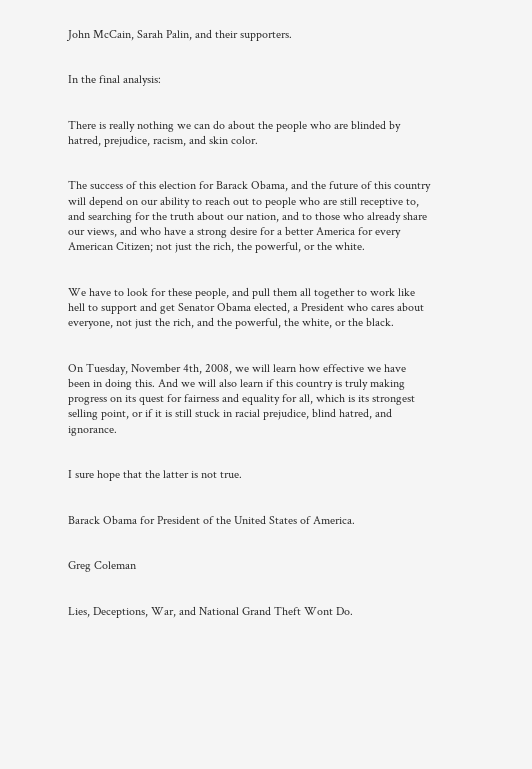John McCain, Sarah Palin, and their supporters.


In the final analysis:


There is really nothing we can do about the people who are blinded by hatred, prejudice, racism, and skin color.


The success of this election for Barack Obama, and the future of this country will depend on our ability to reach out to people who are still receptive to, and searching for the truth about our nation, and to those who already share our views, and who have a strong desire for a better America for every American Citizen; not just the rich, the powerful, or the white.


We have to look for these people, and pull them all together to work like hell to support and get Senator Obama elected, a President who cares about everyone, not just the rich, and the powerful, the white, or the black.


On Tuesday, November 4th, 2008, we will learn how effective we have been in doing this. And we will also learn if this country is truly making progress on its quest for fairness and equality for all, which is its strongest selling point, or if it is still stuck in racial prejudice, blind hatred, and ignorance.


I sure hope that the latter is not true.


Barack Obama for President of the United States of America.


Greg Coleman


Lies, Deceptions, War, and National Grand Theft Wont Do.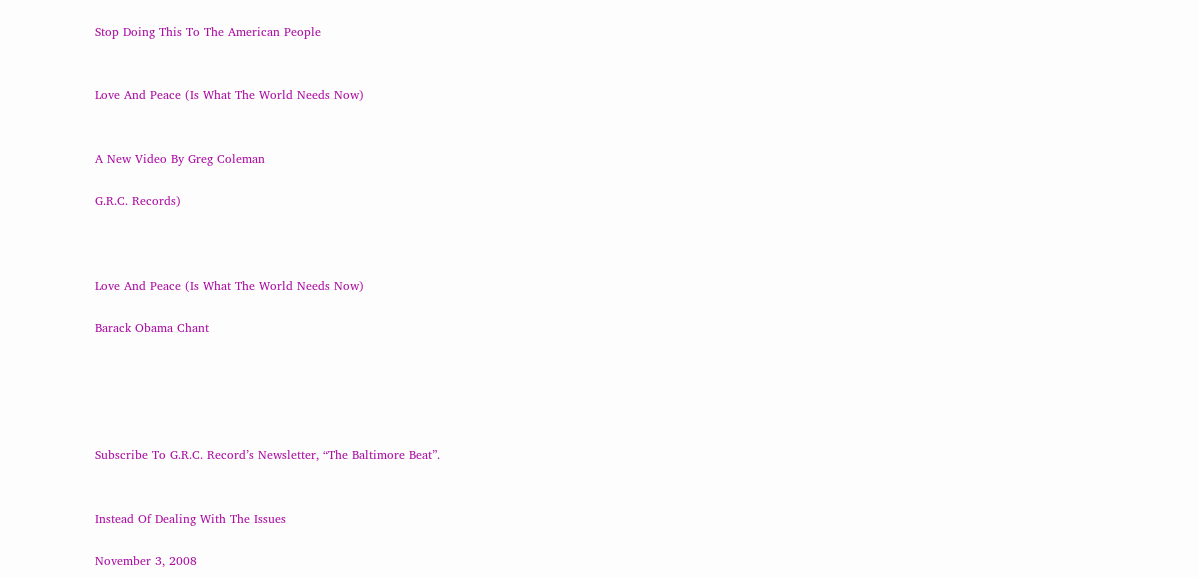Stop Doing This To The American People


Love And Peace (Is What The World Needs Now)


A New Video By Greg Coleman

G.R.C. Records)



Love And Peace (Is What The World Needs Now)

Barack Obama Chant





Subscribe To G.R.C. Record’s Newsletter, “The Baltimore Beat”.


Instead Of Dealing With The Issues

November 3, 2008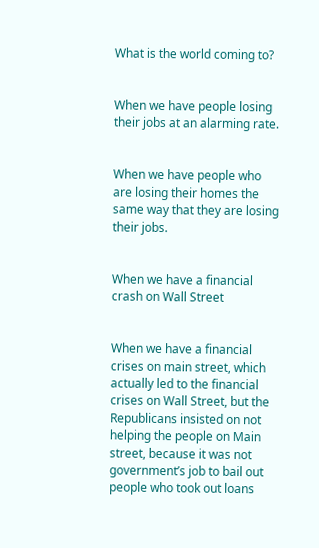What is the world coming to?


When we have people losing their jobs at an alarming rate.


When we have people who are losing their homes the same way that they are losing their jobs.


When we have a financial crash on Wall Street


When we have a financial crises on main street, which actually led to the financial crises on Wall Street, but the Republicans insisted on not helping the people on Main street, because it was not government’s job to bail out people who took out loans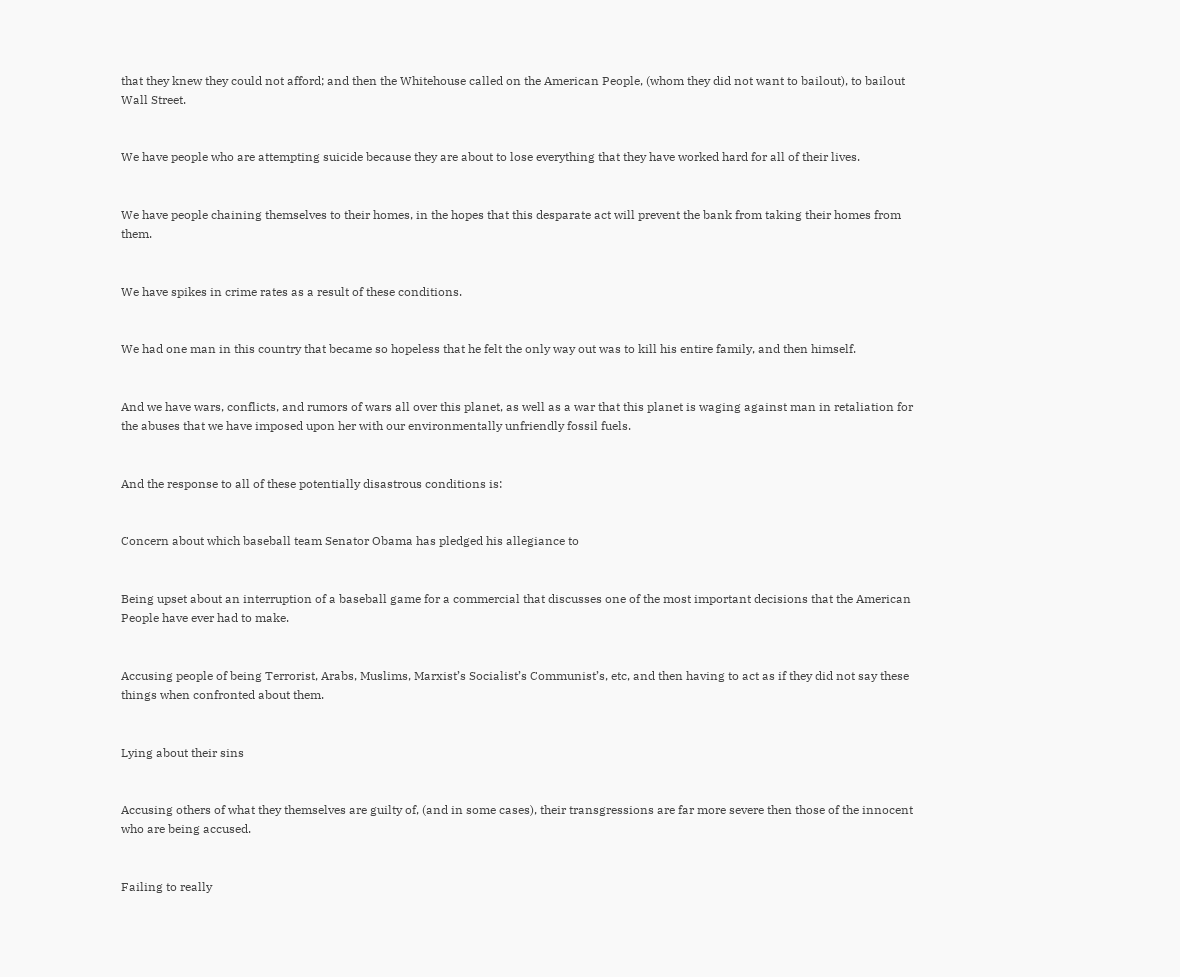that they knew they could not afford; and then the Whitehouse called on the American People, (whom they did not want to bailout), to bailout Wall Street.


We have people who are attempting suicide because they are about to lose everything that they have worked hard for all of their lives.


We have people chaining themselves to their homes, in the hopes that this desparate act will prevent the bank from taking their homes from them.


We have spikes in crime rates as a result of these conditions.


We had one man in this country that became so hopeless that he felt the only way out was to kill his entire family, and then himself.


And we have wars, conflicts, and rumors of wars all over this planet, as well as a war that this planet is waging against man in retaliation for the abuses that we have imposed upon her with our environmentally unfriendly fossil fuels.


And the response to all of these potentially disastrous conditions is:


Concern about which baseball team Senator Obama has pledged his allegiance to


Being upset about an interruption of a baseball game for a commercial that discusses one of the most important decisions that the American People have ever had to make.


Accusing people of being Terrorist, Arabs, Muslims, Marxist’s Socialist’s Communist’s, etc, and then having to act as if they did not say these things when confronted about them.


Lying about their sins


Accusing others of what they themselves are guilty of, (and in some cases), their transgressions are far more severe then those of the innocent who are being accused.


Failing to really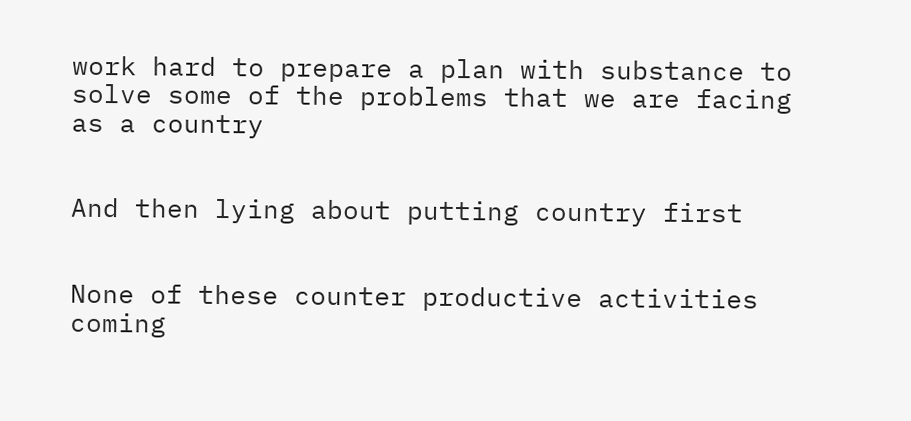work hard to prepare a plan with substance to solve some of the problems that we are facing as a country


And then lying about putting country first


None of these counter productive activities coming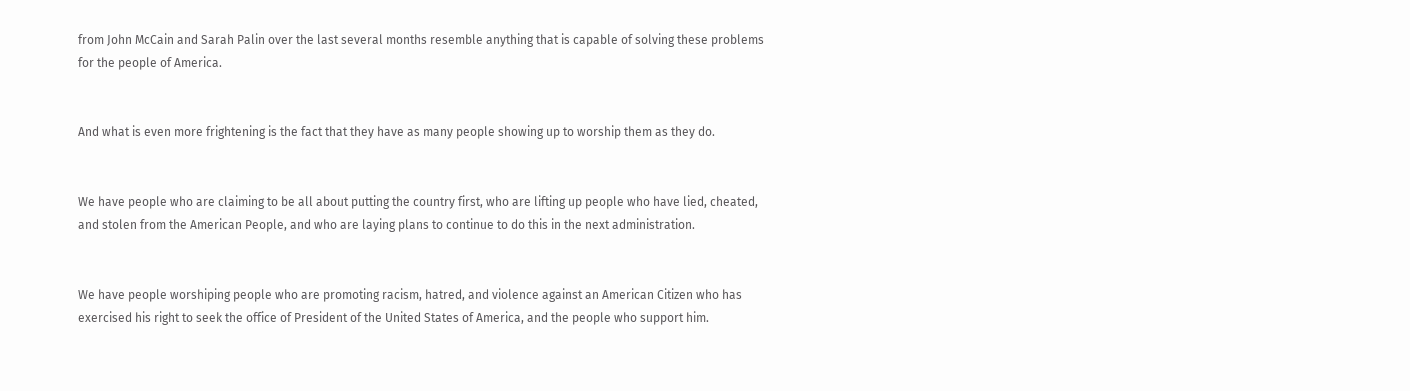from John McCain and Sarah Palin over the last several months resemble anything that is capable of solving these problems for the people of America.


And what is even more frightening is the fact that they have as many people showing up to worship them as they do.


We have people who are claiming to be all about putting the country first, who are lifting up people who have lied, cheated, and stolen from the American People, and who are laying plans to continue to do this in the next administration.


We have people worshiping people who are promoting racism, hatred, and violence against an American Citizen who has exercised his right to seek the office of President of the United States of America, and the people who support him.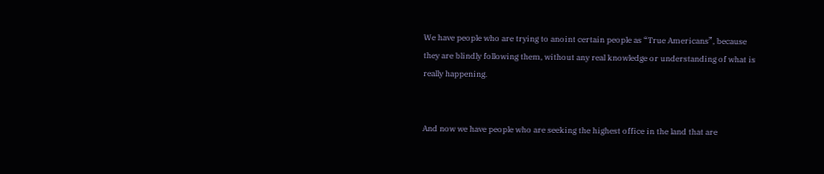We have people who are trying to anoint certain people as “True Americans”, because they are blindly following them, without any real knowledge or understanding of what is really happening.


And now we have people who are seeking the highest office in the land that are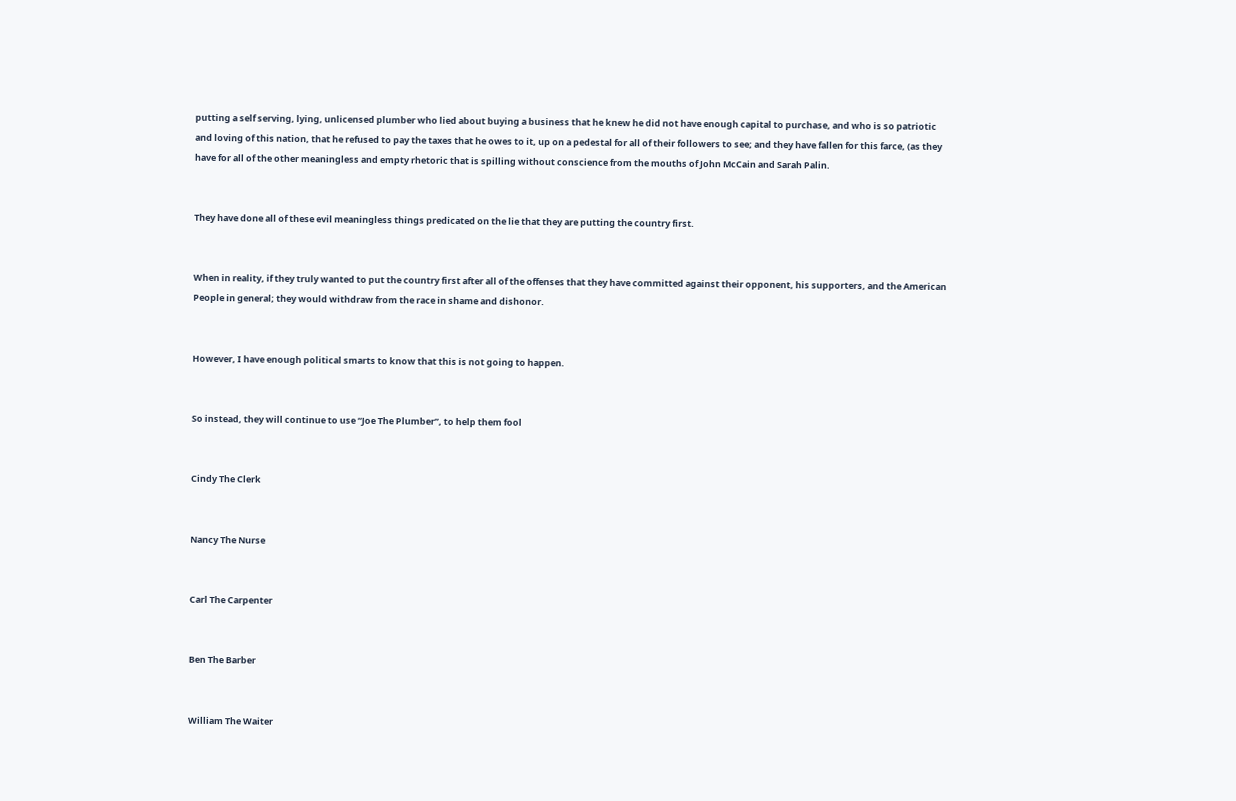putting a self serving, lying, unlicensed plumber who lied about buying a business that he knew he did not have enough capital to purchase, and who is so patriotic and loving of this nation, that he refused to pay the taxes that he owes to it, up on a pedestal for all of their followers to see; and they have fallen for this farce, (as they have for all of the other meaningless and empty rhetoric that is spilling without conscience from the mouths of John McCain and Sarah Palin.


They have done all of these evil meaningless things predicated on the lie that they are putting the country first.


When in reality, if they truly wanted to put the country first after all of the offenses that they have committed against their opponent, his supporters, and the American People in general; they would withdraw from the race in shame and dishonor.


However, I have enough political smarts to know that this is not going to happen.


So instead, they will continue to use “Joe The Plumber”, to help them fool


Cindy The Clerk


Nancy The Nurse


Carl The Carpenter


Ben The Barber


William The Waiter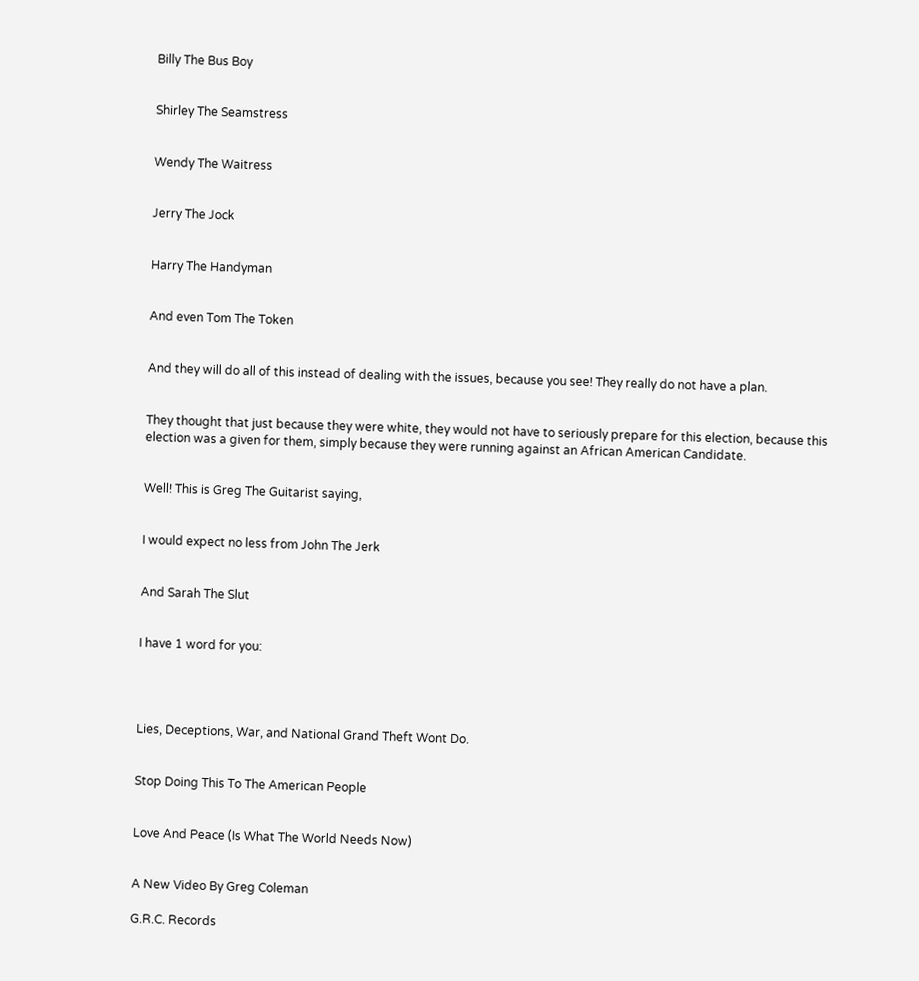Billy The Bus Boy


Shirley The Seamstress


Wendy The Waitress


Jerry The Jock


Harry The Handyman


And even Tom The Token


And they will do all of this instead of dealing with the issues, because you see! They really do not have a plan.


They thought that just because they were white, they would not have to seriously prepare for this election, because this election was a given for them, simply because they were running against an African American Candidate.


Well! This is Greg The Guitarist saying,


I would expect no less from John The Jerk


And Sarah The Slut


I have 1 word for you:




Lies, Deceptions, War, and National Grand Theft Wont Do.


Stop Doing This To The American People


Love And Peace (Is What The World Needs Now)


A New Video By Greg Coleman

G.R.C. Records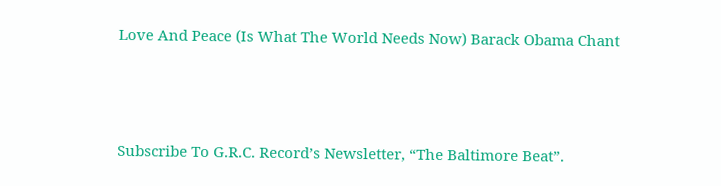Love And Peace (Is What The World Needs Now) Barack Obama Chant



Subscribe To G.R.C. Record’s Newsletter, “The Baltimore Beat”.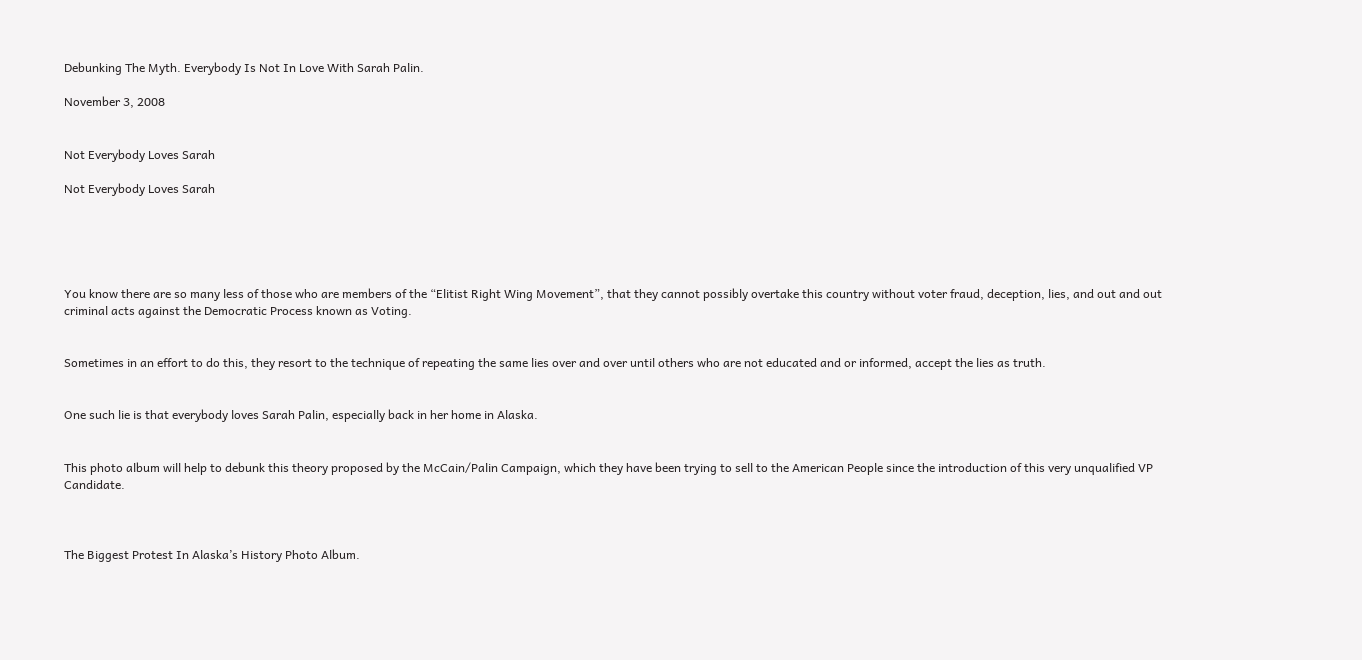Debunking The Myth. Everybody Is Not In Love With Sarah Palin.

November 3, 2008


Not Everybody Loves Sarah

Not Everybody Loves Sarah





You know there are so many less of those who are members of the “Elitist Right Wing Movement”, that they cannot possibly overtake this country without voter fraud, deception, lies, and out and out criminal acts against the Democratic Process known as Voting.


Sometimes in an effort to do this, they resort to the technique of repeating the same lies over and over until others who are not educated and or informed, accept the lies as truth.


One such lie is that everybody loves Sarah Palin, especially back in her home in Alaska.


This photo album will help to debunk this theory proposed by the McCain/Palin Campaign, which they have been trying to sell to the American People since the introduction of this very unqualified VP Candidate.



The Biggest Protest In Alaska’s History Photo Album.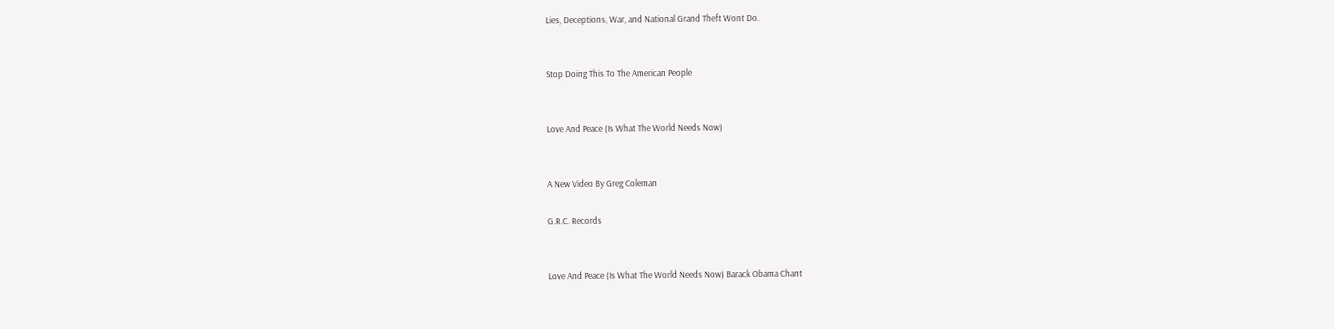Lies, Deceptions, War, and National Grand Theft Wont Do.


Stop Doing This To The American People


Love And Peace (Is What The World Needs Now)


A New Video By Greg Coleman

G.R.C. Records


Love And Peace (Is What The World Needs Now) Barack Obama Chant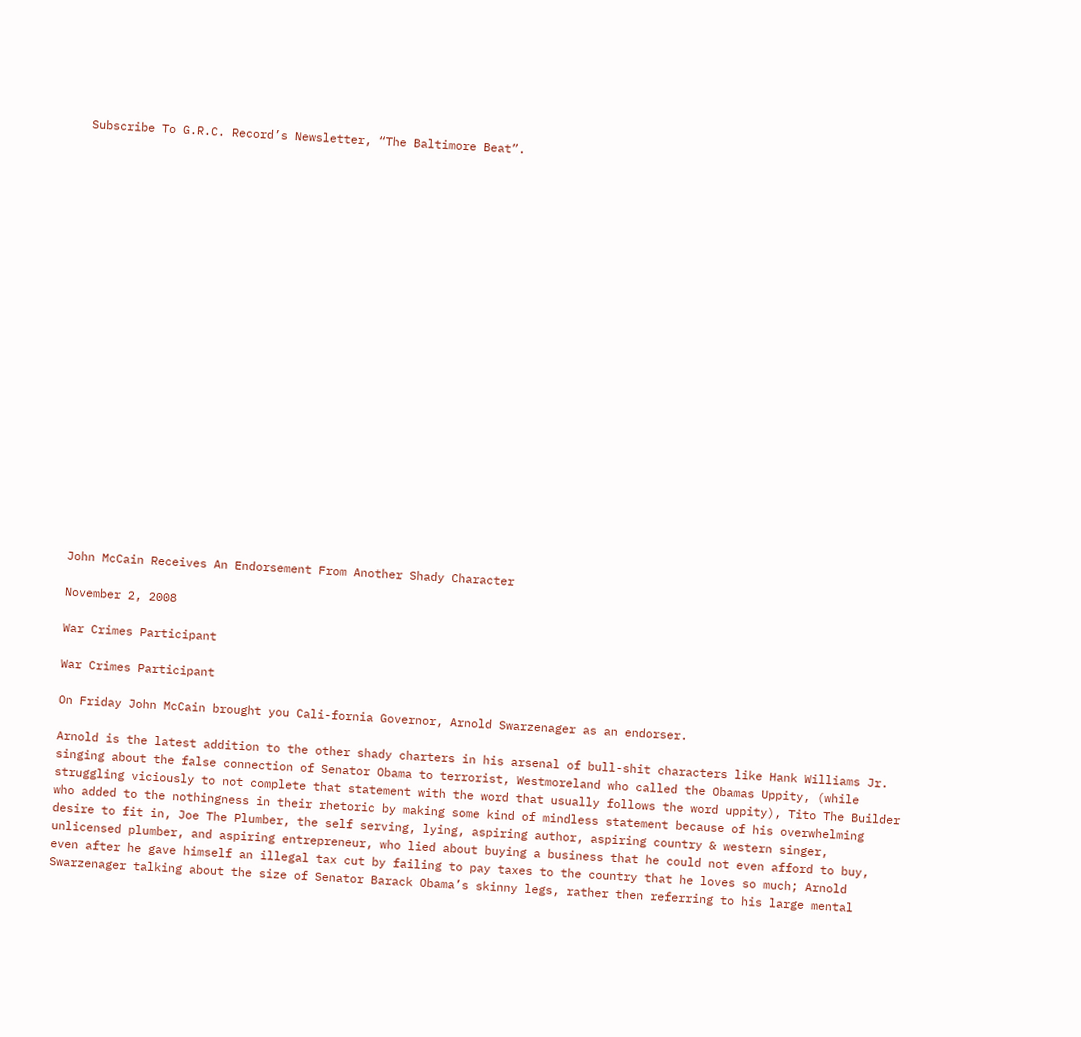Subscribe To G.R.C. Record’s Newsletter, “The Baltimore Beat”.























John McCain Receives An Endorsement From Another Shady Character

November 2, 2008

War Crimes Participant

War Crimes Participant

On Friday John McCain brought you Cali-fornia Governor, Arnold Swarzenager as an endorser.

Arnold is the latest addition to the other shady charters in his arsenal of bull-shit characters like Hank Williams Jr. singing about the false connection of Senator Obama to terrorist, Westmoreland who called the Obamas Uppity, (while struggling viciously to not complete that statement with the word that usually follows the word uppity), Tito The Builder who added to the nothingness in their rhetoric by making some kind of mindless statement because of his overwhelming desire to fit in, Joe The Plumber, the self serving, lying, aspiring author, aspiring country & western singer, unlicensed plumber, and aspiring entrepreneur, who lied about buying a business that he could not even afford to buy, even after he gave himself an illegal tax cut by failing to pay taxes to the country that he loves so much; Arnold Swarzenager talking about the size of Senator Barack Obama’s skinny legs, rather then referring to his large mental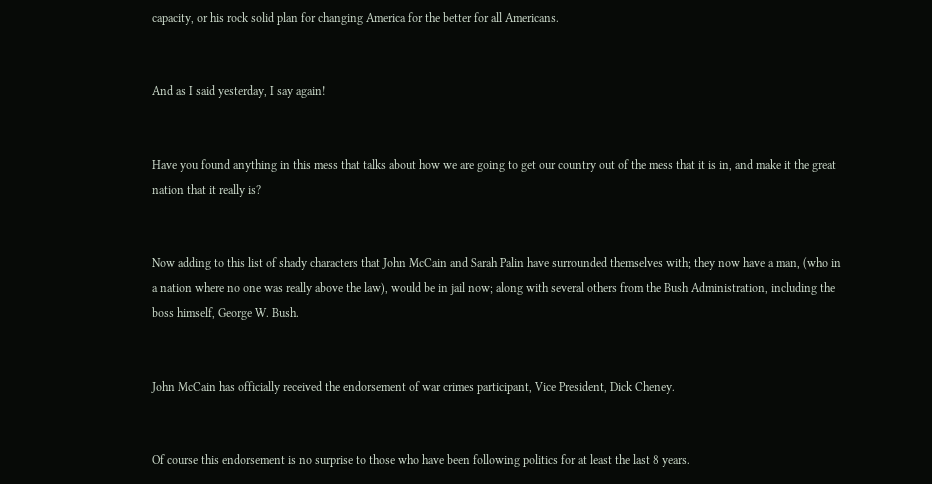capacity, or his rock solid plan for changing America for the better for all Americans.


And as I said yesterday, I say again!


Have you found anything in this mess that talks about how we are going to get our country out of the mess that it is in, and make it the great nation that it really is?


Now adding to this list of shady characters that John McCain and Sarah Palin have surrounded themselves with; they now have a man, (who in a nation where no one was really above the law), would be in jail now; along with several others from the Bush Administration, including the boss himself, George W. Bush.


John McCain has officially received the endorsement of war crimes participant, Vice President, Dick Cheney.


Of course this endorsement is no surprise to those who have been following politics for at least the last 8 years.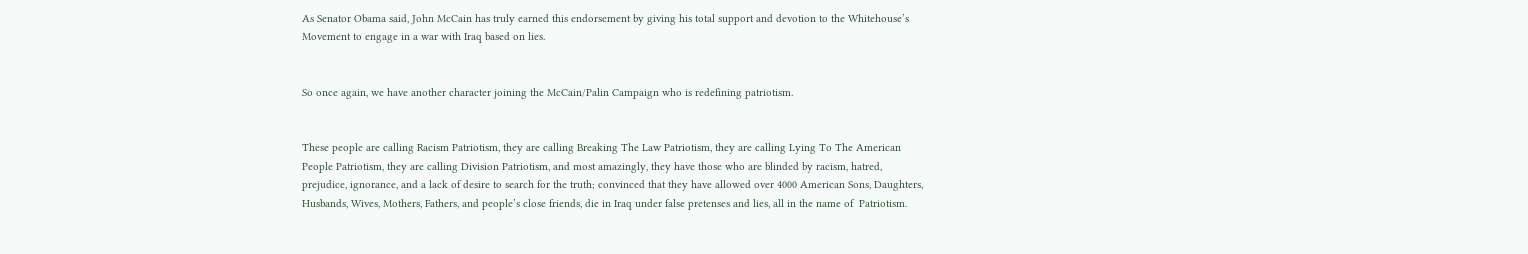As Senator Obama said, John McCain has truly earned this endorsement by giving his total support and devotion to the Whitehouse’s Movement to engage in a war with Iraq based on lies.


So once again, we have another character joining the McCain/Palin Campaign who is redefining patriotism.


These people are calling Racism Patriotism, they are calling Breaking The Law Patriotism, they are calling Lying To The American People Patriotism, they are calling Division Patriotism, and most amazingly, they have those who are blinded by racism, hatred, prejudice, ignorance, and a lack of desire to search for the truth; convinced that they have allowed over 4000 American Sons, Daughters, Husbands, Wives, Mothers, Fathers, and people’s close friends, die in Iraq under false pretenses and lies, all in the name of  Patriotism.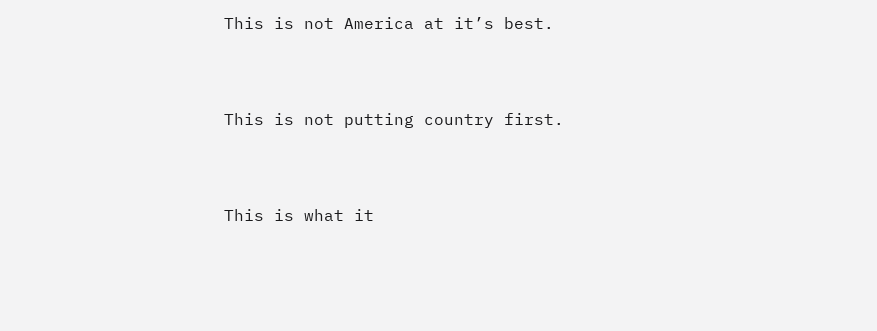This is not America at it’s best.


This is not putting country first.


This is what it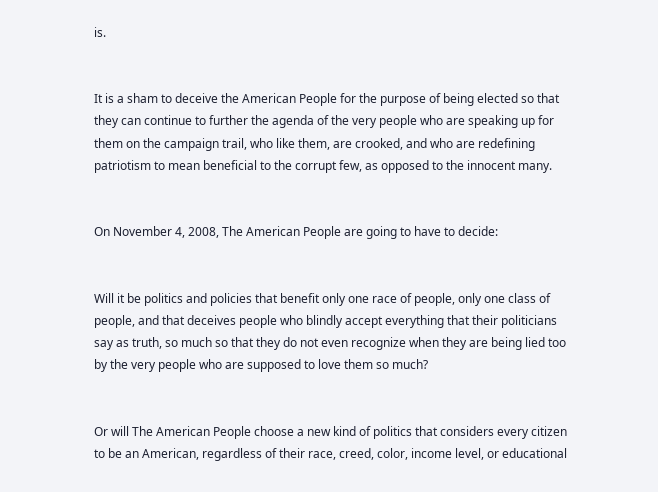is.


It is a sham to deceive the American People for the purpose of being elected so that they can continue to further the agenda of the very people who are speaking up for them on the campaign trail, who like them, are crooked, and who are redefining patriotism to mean beneficial to the corrupt few, as opposed to the innocent many.


On November 4, 2008, The American People are going to have to decide:


Will it be politics and policies that benefit only one race of people, only one class of people, and that deceives people who blindly accept everything that their politicians say as truth, so much so that they do not even recognize when they are being lied too by the very people who are supposed to love them so much?


Or will The American People choose a new kind of politics that considers every citizen to be an American, regardless of their race, creed, color, income level, or educational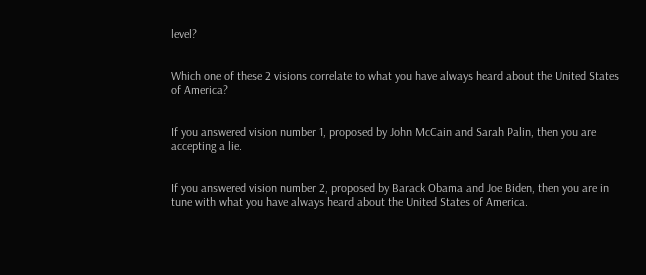level?


Which one of these 2 visions correlate to what you have always heard about the United States of America?


If you answered vision number 1, proposed by John McCain and Sarah Palin, then you are accepting a lie.


If you answered vision number 2, proposed by Barack Obama and Joe Biden, then you are in tune with what you have always heard about the United States of America.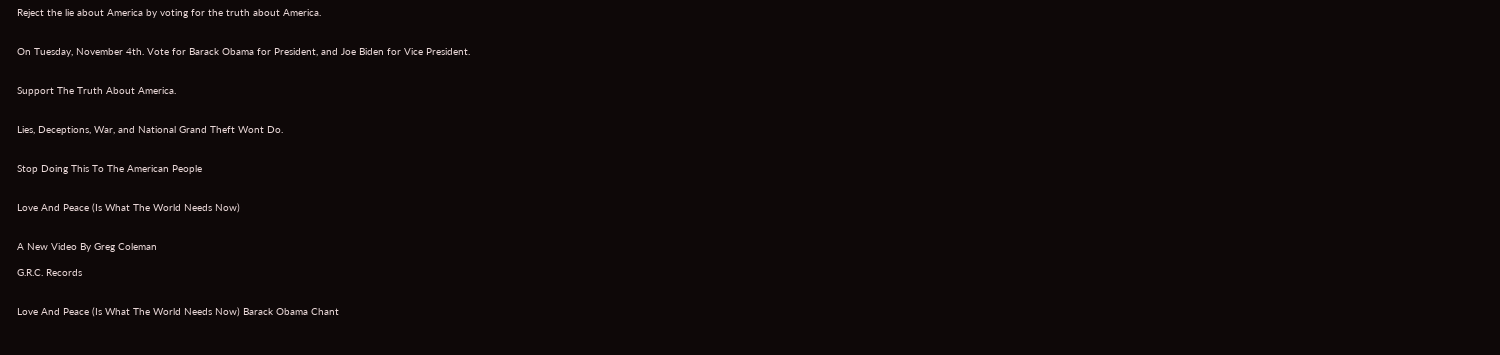Reject the lie about America by voting for the truth about America.


On Tuesday, November 4th. Vote for Barack Obama for President, and Joe Biden for Vice President.


Support The Truth About America.


Lies, Deceptions, War, and National Grand Theft Wont Do.


Stop Doing This To The American People


Love And Peace (Is What The World Needs Now)


A New Video By Greg Coleman

G.R.C. Records


Love And Peace (Is What The World Needs Now) Barack Obama Chant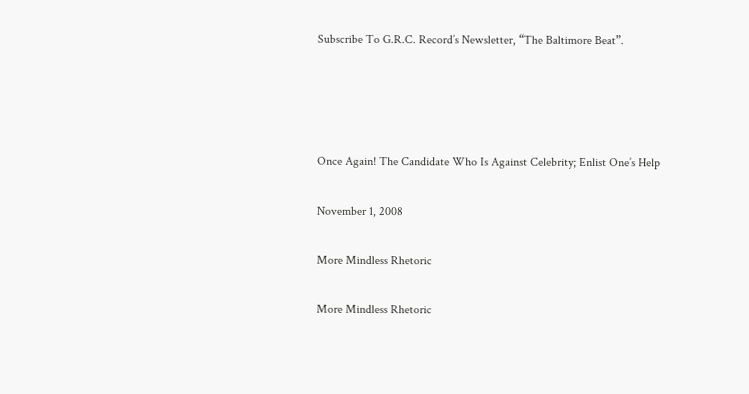Subscribe To G.R.C. Record’s Newsletter, “The Baltimore Beat”.




Once Again! The Candidate Who Is Against Celebrity; Enlist One’s Help

November 1, 2008

More Mindless Rhetoric

More Mindless Rhetoric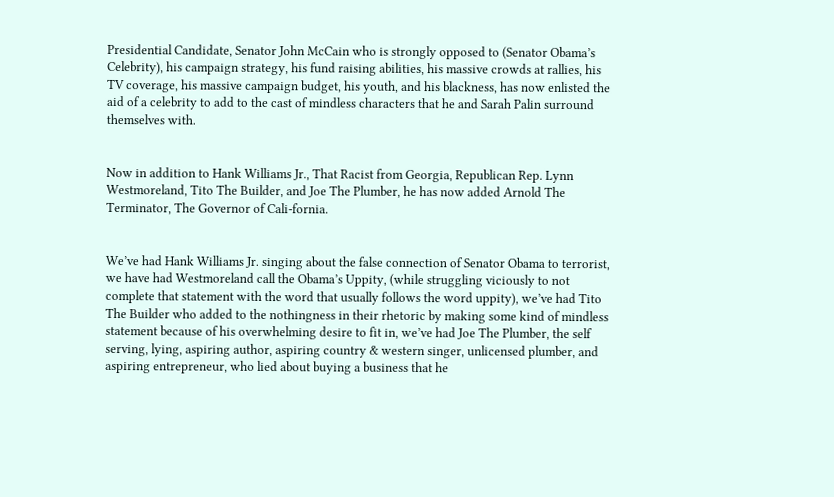Presidential Candidate, Senator John McCain who is strongly opposed to (Senator Obama’s Celebrity), his campaign strategy, his fund raising abilities, his massive crowds at rallies, his TV coverage, his massive campaign budget, his youth, and his blackness, has now enlisted the aid of a celebrity to add to the cast of mindless characters that he and Sarah Palin surround themselves with.


Now in addition to Hank Williams Jr., That Racist from Georgia, Republican Rep. Lynn Westmoreland, Tito The Builder, and Joe The Plumber, he has now added Arnold The Terminator, The Governor of Cali-fornia.


We’ve had Hank Williams Jr. singing about the false connection of Senator Obama to terrorist, we have had Westmoreland call the Obama’s Uppity, (while struggling viciously to not complete that statement with the word that usually follows the word uppity), we’ve had Tito The Builder who added to the nothingness in their rhetoric by making some kind of mindless statement because of his overwhelming desire to fit in, we’ve had Joe The Plumber, the self serving, lying, aspiring author, aspiring country & western singer, unlicensed plumber, and aspiring entrepreneur, who lied about buying a business that he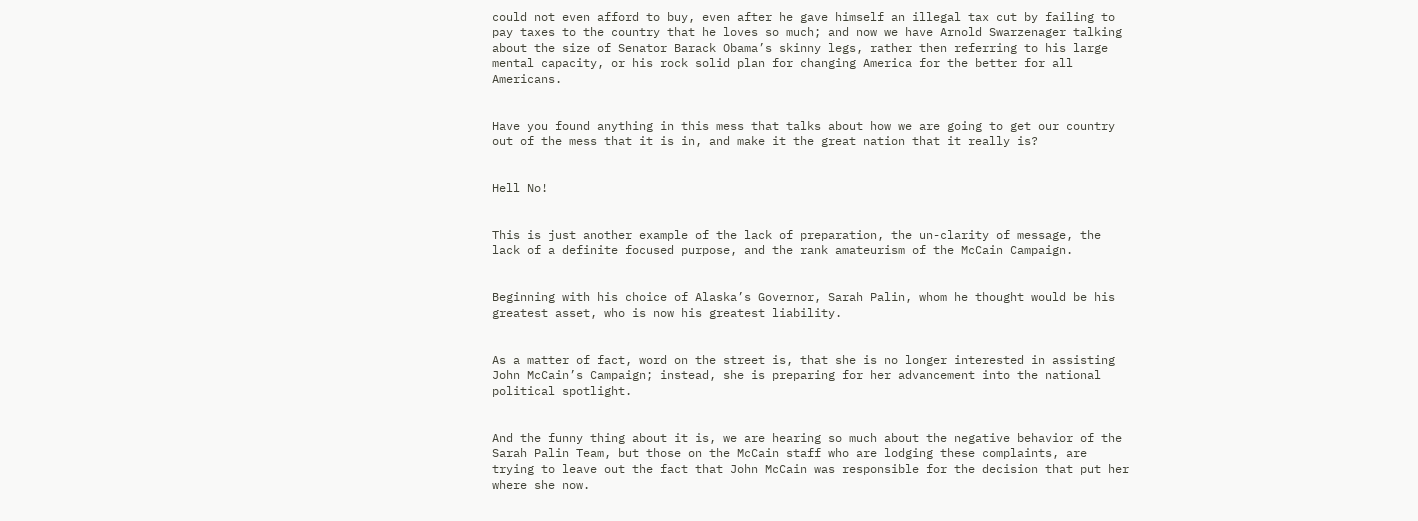could not even afford to buy, even after he gave himself an illegal tax cut by failing to pay taxes to the country that he loves so much; and now we have Arnold Swarzenager talking about the size of Senator Barack Obama’s skinny legs, rather then referring to his large mental capacity, or his rock solid plan for changing America for the better for all Americans.


Have you found anything in this mess that talks about how we are going to get our country out of the mess that it is in, and make it the great nation that it really is?


Hell No!


This is just another example of the lack of preparation, the un-clarity of message, the lack of a definite focused purpose, and the rank amateurism of the McCain Campaign.


Beginning with his choice of Alaska’s Governor, Sarah Palin, whom he thought would be his greatest asset, who is now his greatest liability.


As a matter of fact, word on the street is, that she is no longer interested in assisting John McCain’s Campaign; instead, she is preparing for her advancement into the national political spotlight.


And the funny thing about it is, we are hearing so much about the negative behavior of the Sarah Palin Team, but those on the McCain staff who are lodging these complaints, are trying to leave out the fact that John McCain was responsible for the decision that put her where she now.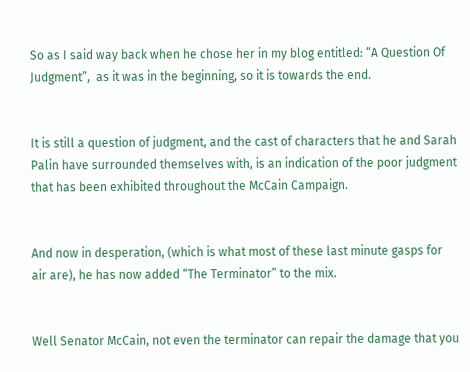So as I said way back when he chose her in my blog entitled: “A Question Of Judgment”,  as it was in the beginning, so it is towards the end.


It is still a question of judgment, and the cast of characters that he and Sarah Palin have surrounded themselves with, is an indication of the poor judgment that has been exhibited throughout the McCain Campaign.


And now in desperation, (which is what most of these last minute gasps for air are), he has now added “The Terminator” to the mix.


Well Senator McCain, not even the terminator can repair the damage that you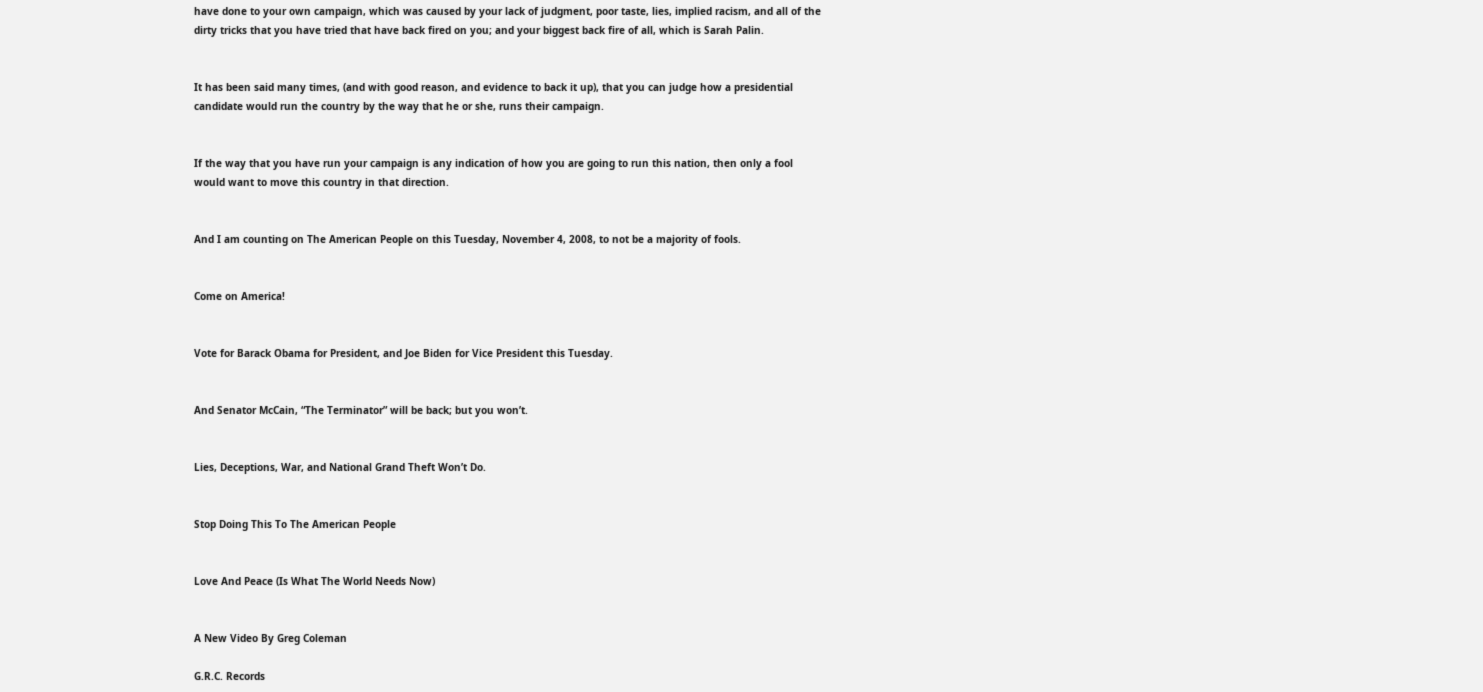have done to your own campaign, which was caused by your lack of judgment, poor taste, lies, implied racism, and all of the dirty tricks that you have tried that have back fired on you; and your biggest back fire of all, which is Sarah Palin.


It has been said many times, (and with good reason, and evidence to back it up), that you can judge how a presidential candidate would run the country by the way that he or she, runs their campaign.


If the way that you have run your campaign is any indication of how you are going to run this nation, then only a fool would want to move this country in that direction.


And I am counting on The American People on this Tuesday, November 4, 2008, to not be a majority of fools.


Come on America!


Vote for Barack Obama for President, and Joe Biden for Vice President this Tuesday.


And Senator McCain, “The Terminator” will be back; but you won’t.


Lies, Deceptions, War, and National Grand Theft Won’t Do.


Stop Doing This To The American People


Love And Peace (Is What The World Needs Now)


A New Video By Greg Coleman

G.R.C. Records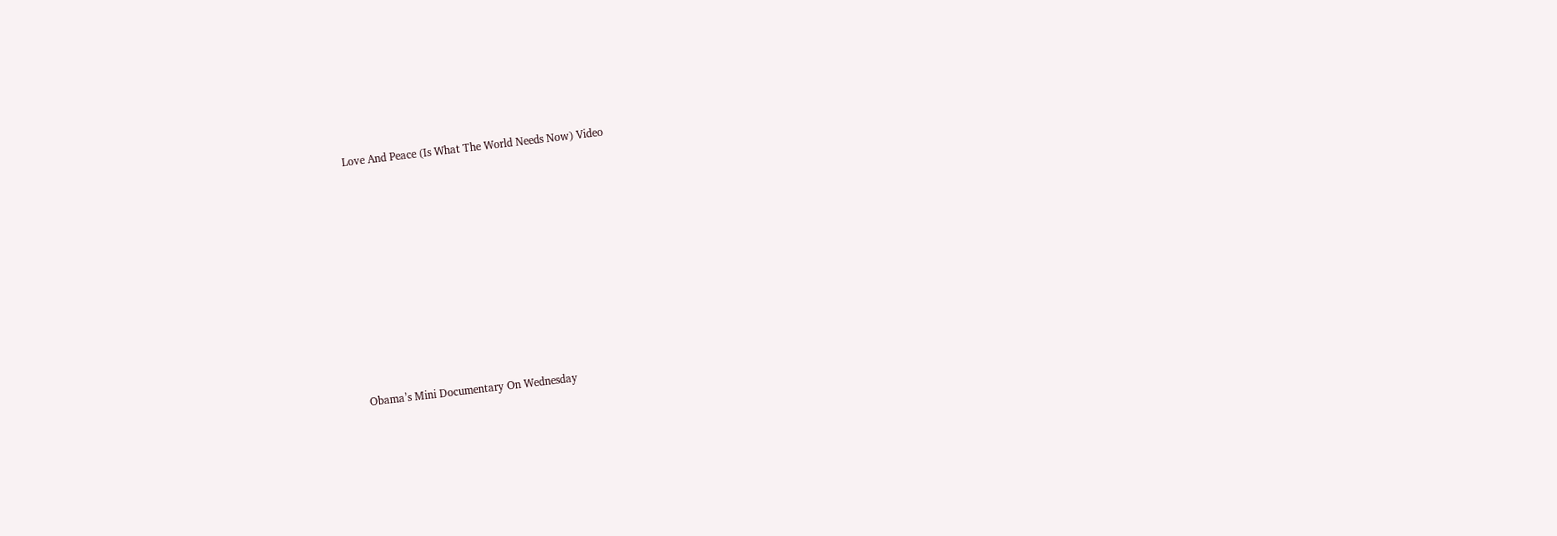Love And Peace (Is What The World Needs Now) Video















Obama’s Mini Documentary On Wednesday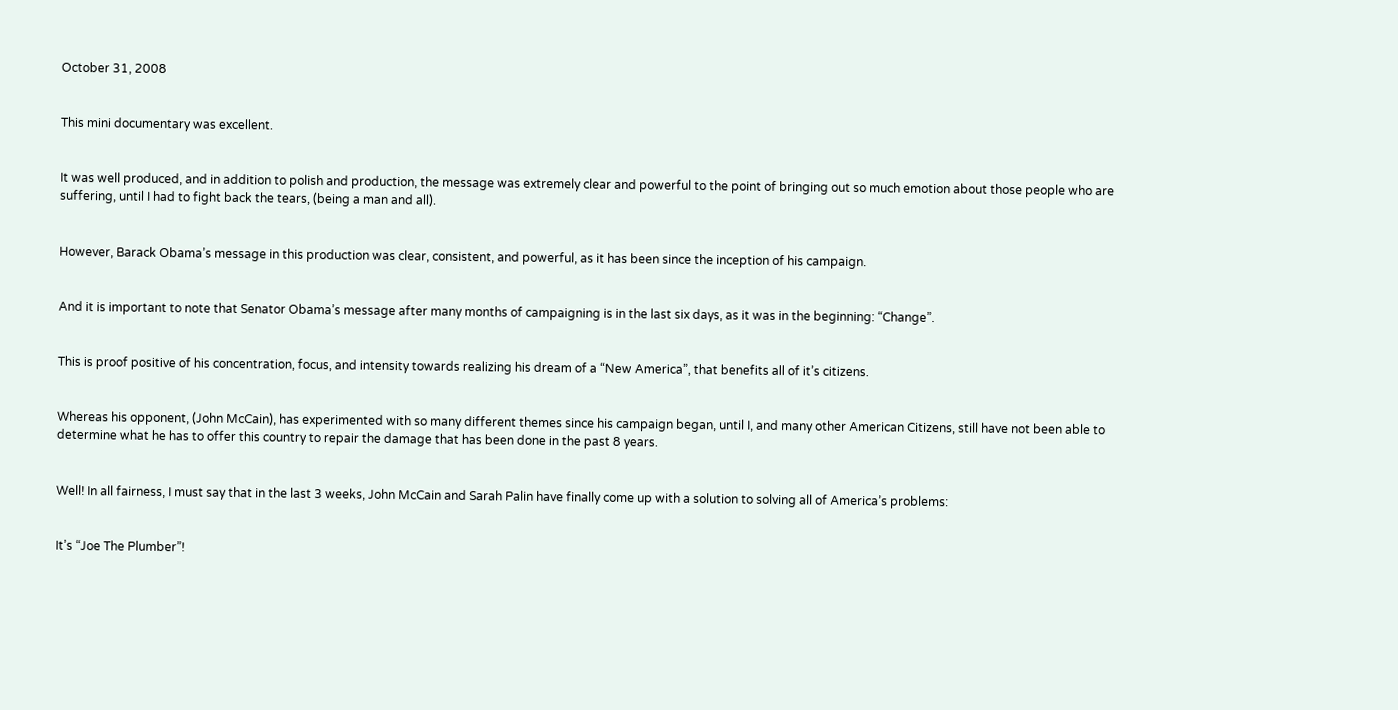October 31, 2008


This mini documentary was excellent.


It was well produced, and in addition to polish and production, the message was extremely clear and powerful to the point of bringing out so much emotion about those people who are suffering, until I had to fight back the tears, (being a man and all).


However, Barack Obama’s message in this production was clear, consistent, and powerful, as it has been since the inception of his campaign.


And it is important to note that Senator Obama’s message after many months of campaigning is in the last six days, as it was in the beginning: “Change”.


This is proof positive of his concentration, focus, and intensity towards realizing his dream of a “New America”, that benefits all of it’s citizens.


Whereas his opponent, (John McCain), has experimented with so many different themes since his campaign began, until I, and many other American Citizens, still have not been able to determine what he has to offer this country to repair the damage that has been done in the past 8 years.


Well! In all fairness, I must say that in the last 3 weeks, John McCain and Sarah Palin have finally come up with a solution to solving all of America’s problems:


It’s “Joe The Plumber”!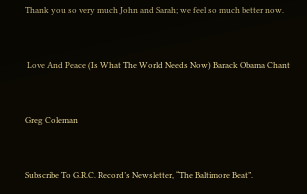Thank you so very much John and Sarah; we feel so much better now.


 Love And Peace (Is What The World Needs Now) Barack Obama Chant


Greg Coleman


Subscribe To G.R.C. Record’s Newsletter, “The Baltimore Beat”.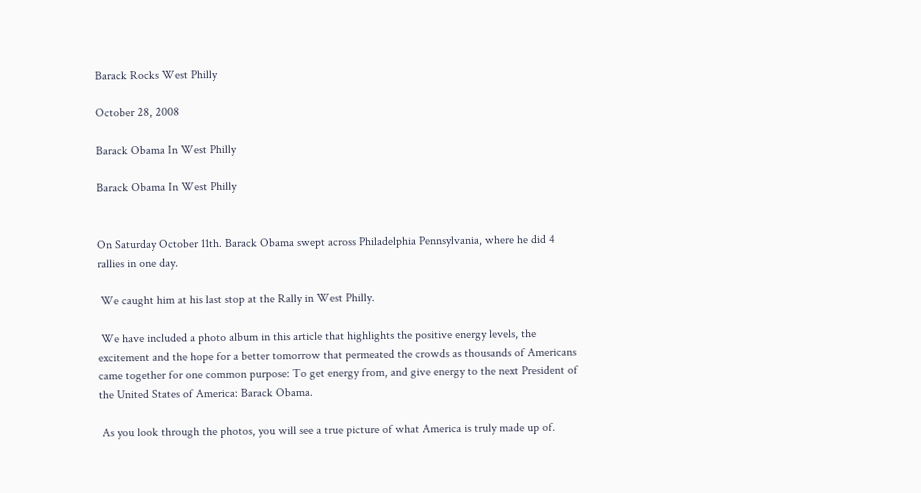Barack Rocks West Philly

October 28, 2008

Barack Obama In West Philly

Barack Obama In West Philly


On Saturday October 11th. Barack Obama swept across Philadelphia Pennsylvania, where he did 4 rallies in one day.

 We caught him at his last stop at the Rally in West Philly.

 We have included a photo album in this article that highlights the positive energy levels, the excitement and the hope for a better tomorrow that permeated the crowds as thousands of Americans came together for one common purpose: To get energy from, and give energy to the next President of the United States of America: Barack Obama.

 As you look through the photos, you will see a true picture of what America is truly made up of.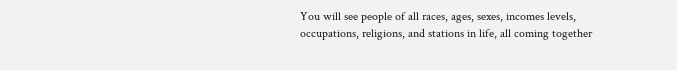You will see people of all races, ages, sexes, incomes levels, occupations, religions, and stations in life, all coming together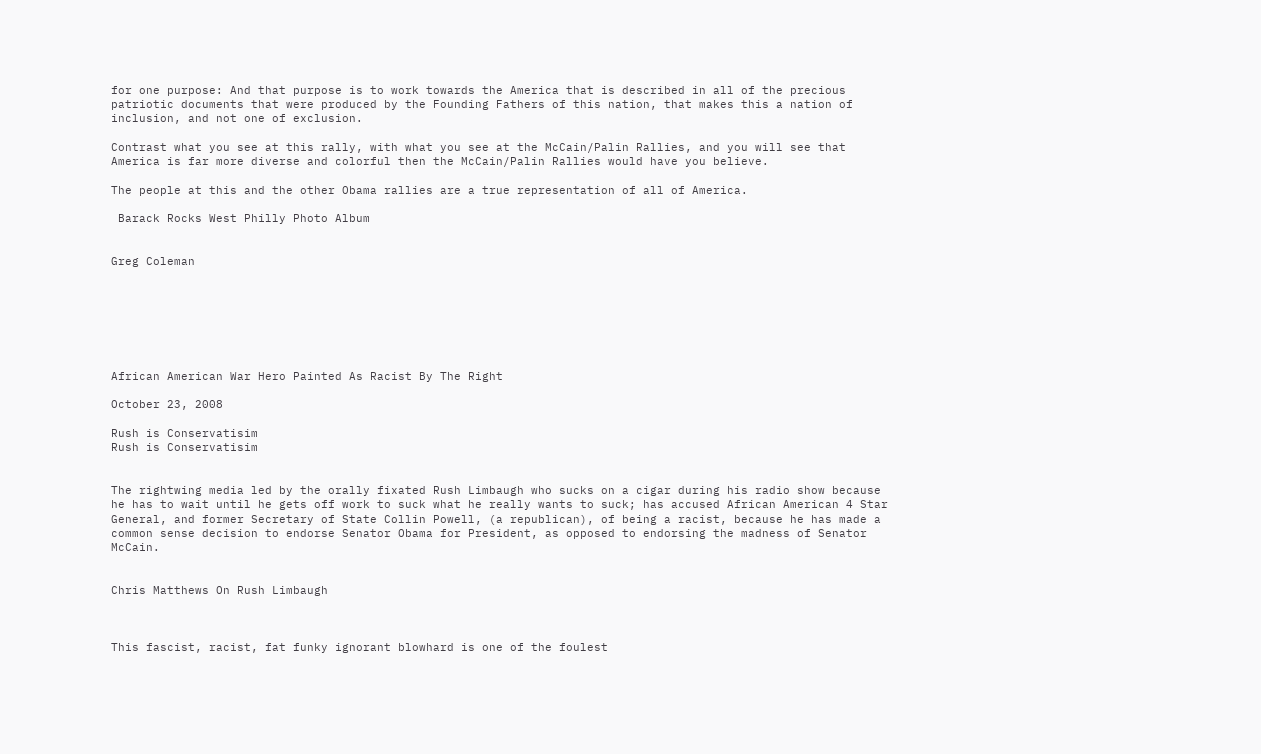for one purpose: And that purpose is to work towards the America that is described in all of the precious patriotic documents that were produced by the Founding Fathers of this nation, that makes this a nation of inclusion, and not one of exclusion.

Contrast what you see at this rally, with what you see at the McCain/Palin Rallies, and you will see that America is far more diverse and colorful then the McCain/Palin Rallies would have you believe.

The people at this and the other Obama rallies are a true representation of all of America.

 Barack Rocks West Philly Photo Album


Greg Coleman







African American War Hero Painted As Racist By The Right

October 23, 2008

Rush is Conservatisim
Rush is Conservatisim


The rightwing media led by the orally fixated Rush Limbaugh who sucks on a cigar during his radio show because he has to wait until he gets off work to suck what he really wants to suck; has accused African American 4 Star General, and former Secretary of State Collin Powell, (a republican), of being a racist, because he has made a common sense decision to endorse Senator Obama for President, as opposed to endorsing the madness of Senator McCain.


Chris Matthews On Rush Limbaugh



This fascist, racist, fat funky ignorant blowhard is one of the foulest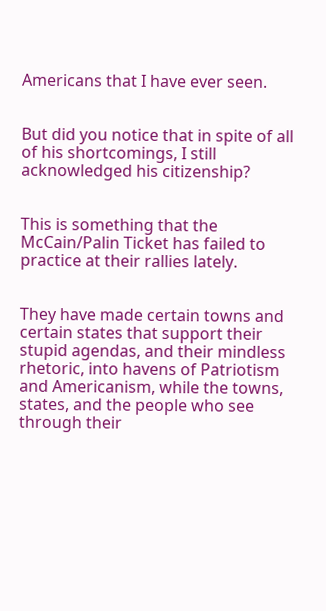Americans that I have ever seen.


But did you notice that in spite of all of his shortcomings, I still acknowledged his citizenship?


This is something that the McCain/Palin Ticket has failed to practice at their rallies lately.


They have made certain towns and certain states that support their stupid agendas, and their mindless rhetoric, into havens of Patriotism and Americanism, while the towns, states, and the people who see through their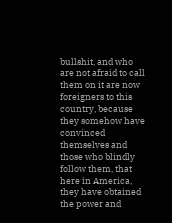bullshit, and who are not afraid to call them on it are now foreigners to this country, because they somehow have convinced themselves and those who blindly follow them, that here in America, they have obtained the power and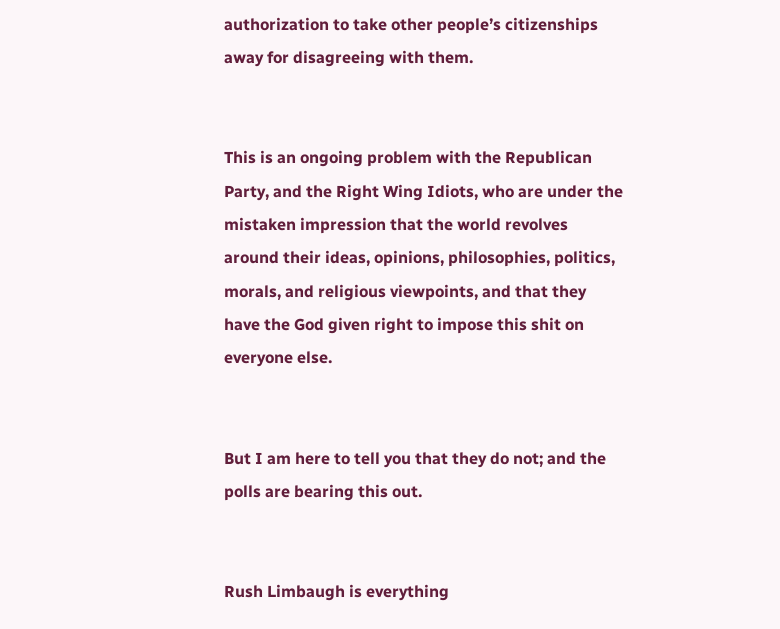authorization to take other people’s citizenships away for disagreeing with them.


This is an ongoing problem with the Republican Party, and the Right Wing Idiots, who are under the mistaken impression that the world revolves around their ideas, opinions, philosophies, politics, morals, and religious viewpoints, and that they have the God given right to impose this shit on everyone else.


But I am here to tell you that they do not; and the polls are bearing this out.


Rush Limbaugh is everything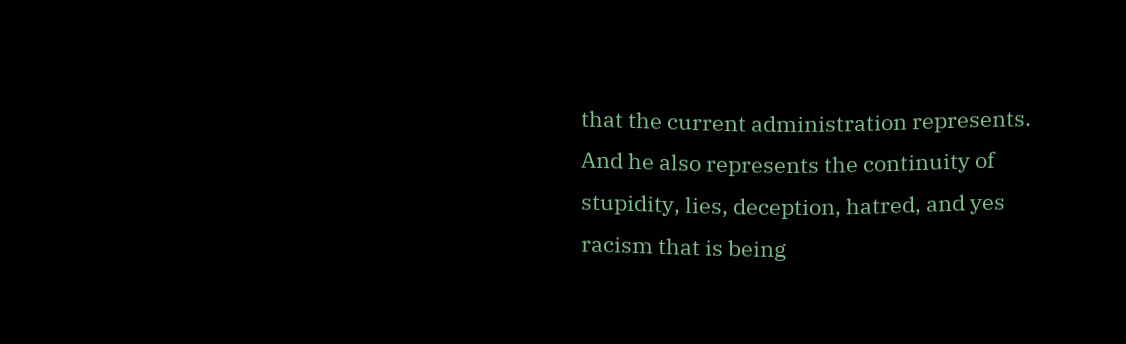that the current administration represents.  And he also represents the continuity of stupidity, lies, deception, hatred, and yes racism that is being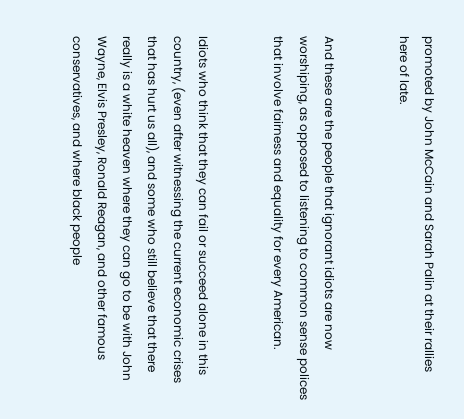promoted by John McCain and Sarah Palin at their rallies here of late.


And these are the people that ignorant idiots are now worshiping, as opposed to listening to common sense polices that involve fairness and equality for every American.


Idiots who think that they can fail or succeed alone in this country, (even after witnessing the current economic crises that has hurt us all), and some who still believe that there really is a white heaven where they can go to be with John Wayne, Elvis Presley, Ronald Reagan, and other famous conservatives, and where black people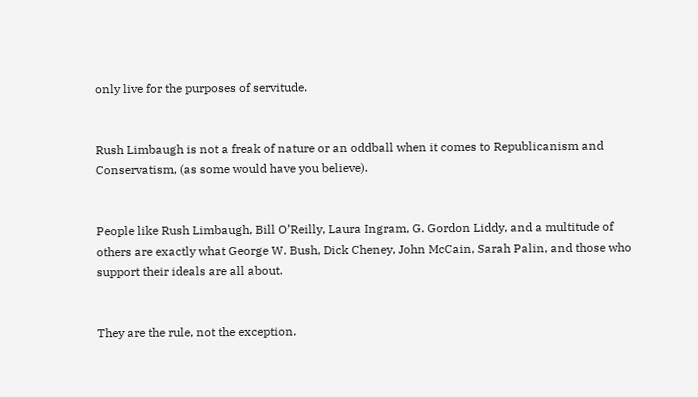only live for the purposes of servitude.


Rush Limbaugh is not a freak of nature or an oddball when it comes to Republicanism and Conservatism, (as some would have you believe).


People like Rush Limbaugh, Bill O’Reilly, Laura Ingram, G. Gordon Liddy, and a multitude of others are exactly what George W. Bush, Dick Cheney, John McCain, Sarah Palin, and those who support their ideals are all about.


They are the rule, not the exception.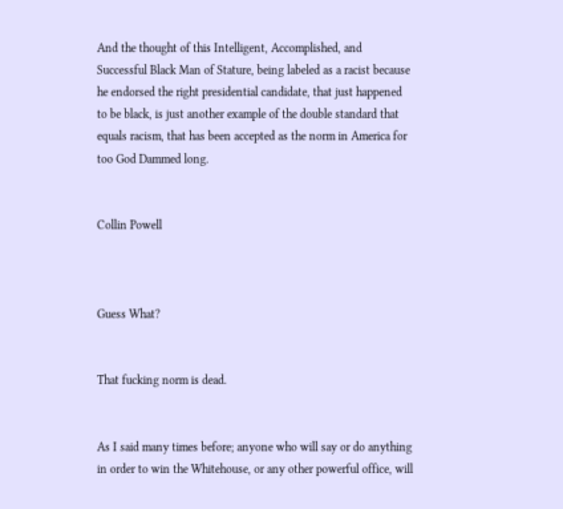And the thought of this Intelligent, Accomplished, and Successful Black Man of Stature, being labeled as a racist because he endorsed the right presidential candidate, that just happened to be black, is just another example of the double standard that equals racism, that has been accepted as the norm in America for too God Dammed long.


Collin Powell



Guess What?


That fucking norm is dead.


As I said many times before; anyone who will say or do anything in order to win the Whitehouse, or any other powerful office, will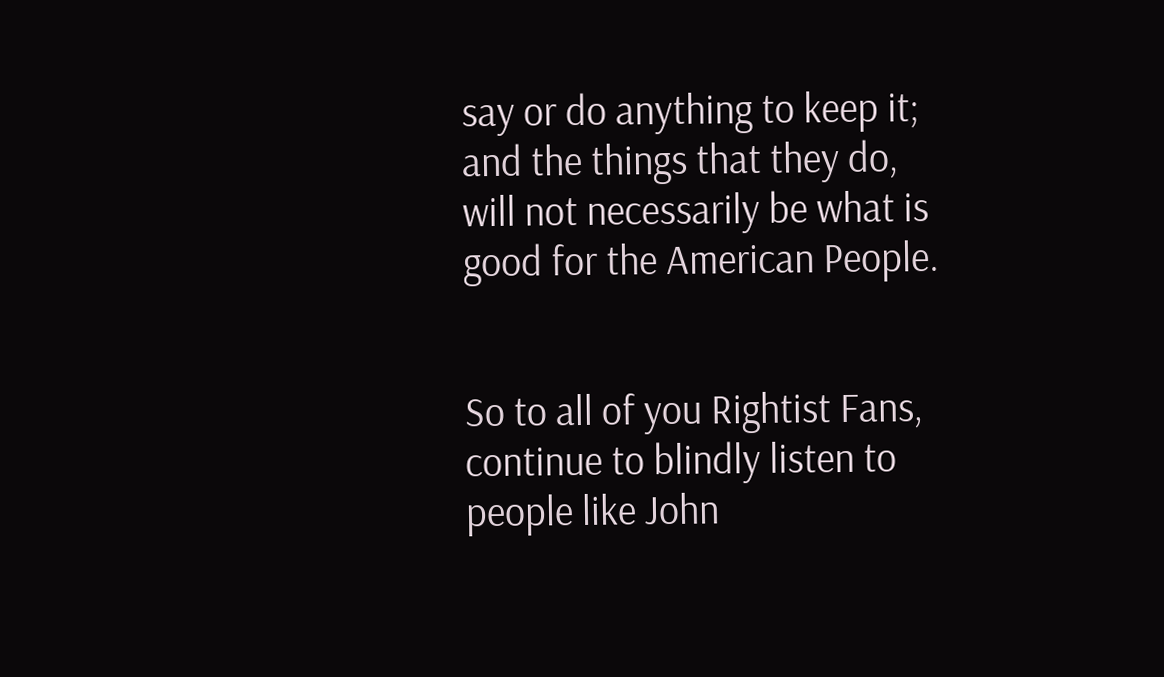say or do anything to keep it; and the things that they do, will not necessarily be what is good for the American People.


So to all of you Rightist Fans, continue to blindly listen to people like John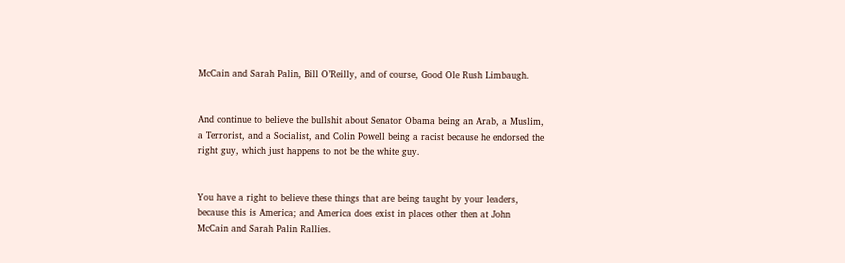McCain and Sarah Palin, Bill O’Reilly, and of course, Good Ole Rush Limbaugh.


And continue to believe the bullshit about Senator Obama being an Arab, a Muslim, a Terrorist, and a Socialist, and Colin Powell being a racist because he endorsed the right guy, which just happens to not be the white guy.


You have a right to believe these things that are being taught by your leaders, because this is America; and America does exist in places other then at John McCain and Sarah Palin Rallies.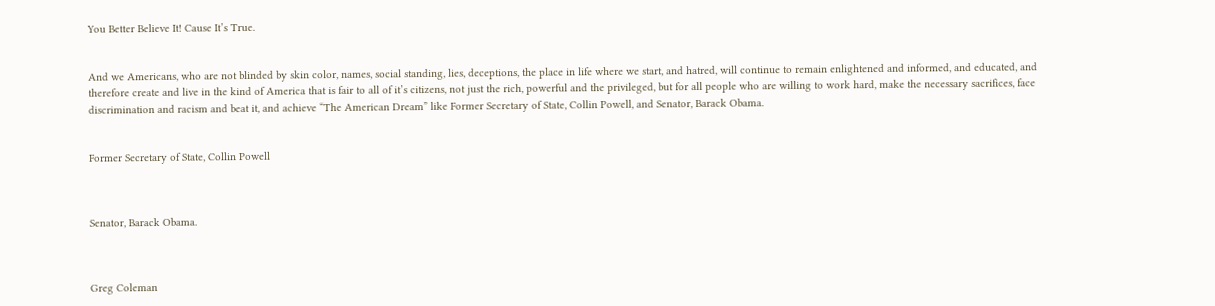You Better Believe It! Cause It’s True.


And we Americans, who are not blinded by skin color, names, social standing, lies, deceptions, the place in life where we start, and hatred, will continue to remain enlightened and informed, and educated, and therefore create and live in the kind of America that is fair to all of it’s citizens, not just the rich, powerful and the privileged, but for all people who are willing to work hard, make the necessary sacrifices, face discrimination and racism and beat it, and achieve “The American Dream” like Former Secretary of State, Collin Powell, and Senator, Barack Obama.


Former Secretary of State, Collin Powell



Senator, Barack Obama.



Greg Coleman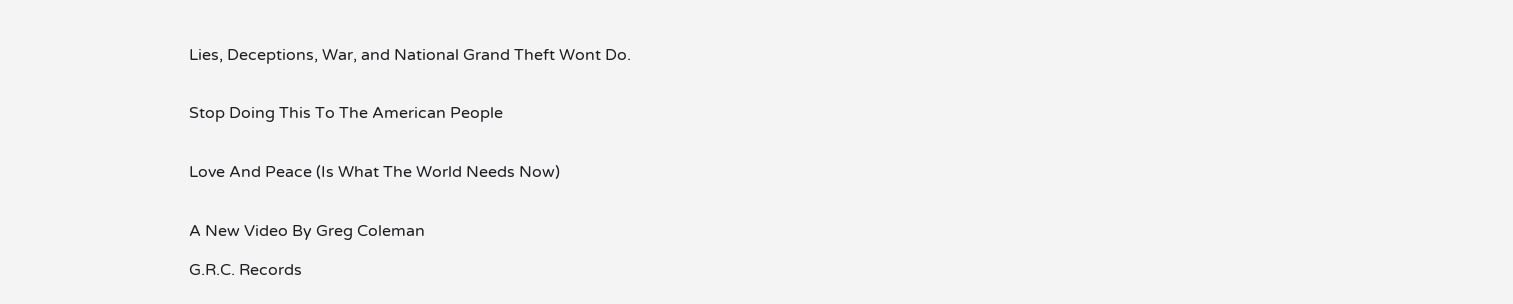Lies, Deceptions, War, and National Grand Theft Wont Do.


Stop Doing This To The American People


Love And Peace (Is What The World Needs Now)


A New Video By Greg Coleman

G.R.C. Records